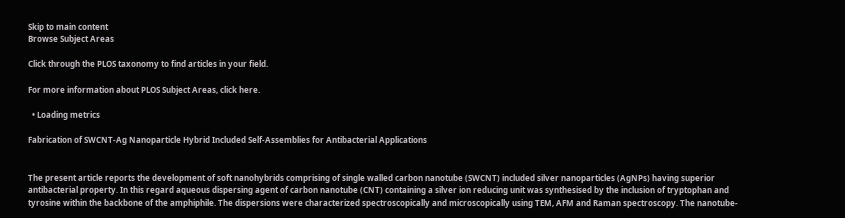Skip to main content
Browse Subject Areas

Click through the PLOS taxonomy to find articles in your field.

For more information about PLOS Subject Areas, click here.

  • Loading metrics

Fabrication of SWCNT-Ag Nanoparticle Hybrid Included Self-Assemblies for Antibacterial Applications


The present article reports the development of soft nanohybrids comprising of single walled carbon nanotube (SWCNT) included silver nanoparticles (AgNPs) having superior antibacterial property. In this regard aqueous dispersing agent of carbon nanotube (CNT) containing a silver ion reducing unit was synthesised by the inclusion of tryptophan and tyrosine within the backbone of the amphiphile. The dispersions were characterized spectroscopically and microscopically using TEM, AFM and Raman spectroscopy. The nanotube-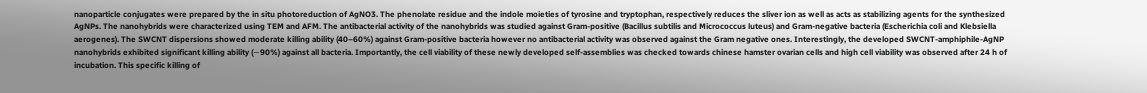nanoparticle conjugates were prepared by the in situ photoreduction of AgNO3. The phenolate residue and the indole moieties of tyrosine and tryptophan, respectively reduces the sliver ion as well as acts as stabilizing agents for the synthesized AgNPs. The nanohybrids were characterized using TEM and AFM. The antibacterial activity of the nanohybrids was studied against Gram-positive (Bacillus subtilis and Micrococcus luteus) and Gram-negative bacteria (Escherichia coli and Klebsiella aerogenes). The SWCNT dispersions showed moderate killing ability (40–60%) against Gram-positive bacteria however no antibacterial activity was observed against the Gram negative ones. Interestingly, the developed SWCNT-amphiphile-AgNP nanohybrids exhibited significant killing ability (∼90%) against all bacteria. Importantly, the cell viability of these newly developed self-assemblies was checked towards chinese hamster ovarian cells and high cell viability was observed after 24 h of incubation. This specific killing of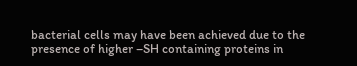bacterial cells may have been achieved due to the presence of higher –SH containing proteins in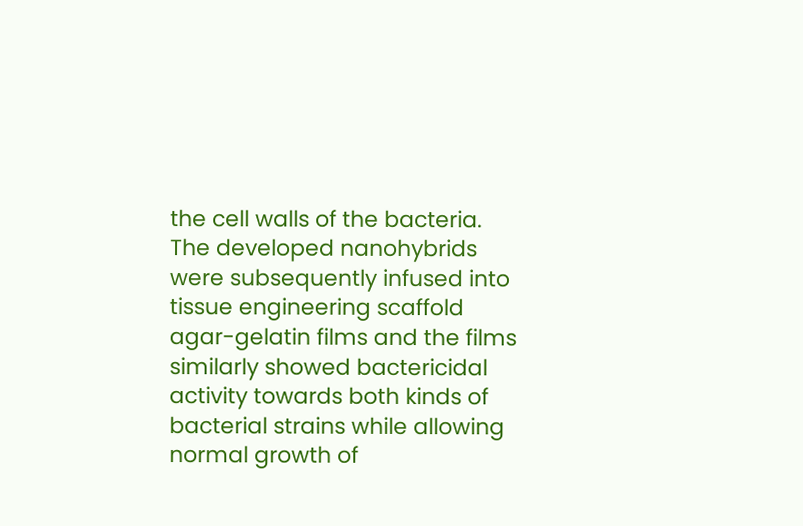the cell walls of the bacteria. The developed nanohybrids were subsequently infused into tissue engineering scaffold agar-gelatin films and the films similarly showed bactericidal activity towards both kinds of bacterial strains while allowing normal growth of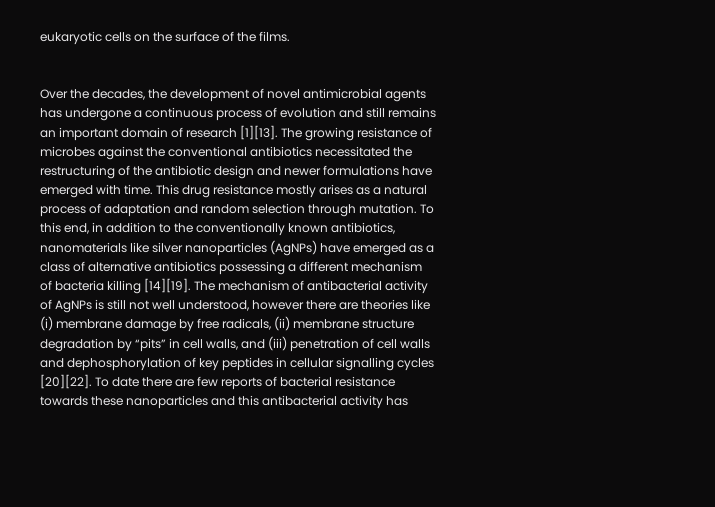eukaryotic cells on the surface of the films.


Over the decades, the development of novel antimicrobial agents has undergone a continuous process of evolution and still remains an important domain of research [1][13]. The growing resistance of microbes against the conventional antibiotics necessitated the restructuring of the antibiotic design and newer formulations have emerged with time. This drug resistance mostly arises as a natural process of adaptation and random selection through mutation. To this end, in addition to the conventionally known antibiotics, nanomaterials like silver nanoparticles (AgNPs) have emerged as a class of alternative antibiotics possessing a different mechanism of bacteria killing [14][19]. The mechanism of antibacterial activity of AgNPs is still not well understood, however there are theories like (i) membrane damage by free radicals, (ii) membrane structure degradation by “pits” in cell walls, and (iii) penetration of cell walls and dephosphorylation of key peptides in cellular signalling cycles [20][22]. To date there are few reports of bacterial resistance towards these nanoparticles and this antibacterial activity has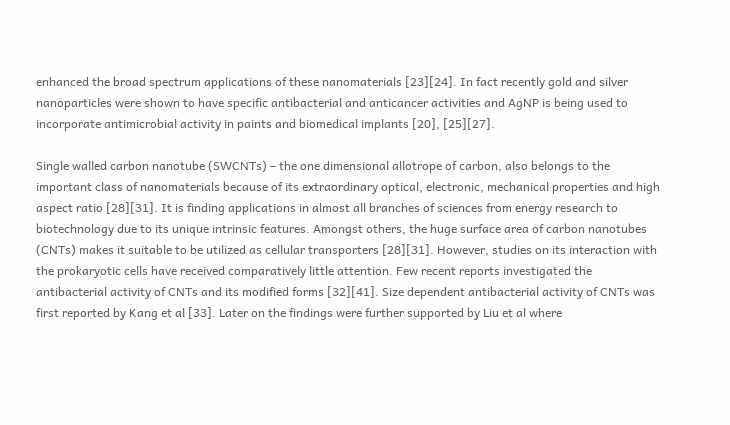enhanced the broad spectrum applications of these nanomaterials [23][24]. In fact recently gold and silver nanoparticles were shown to have specific antibacterial and anticancer activities and AgNP is being used to incorporate antimicrobial activity in paints and biomedical implants [20], [25][27].

Single walled carbon nanotube (SWCNTs) – the one dimensional allotrope of carbon, also belongs to the important class of nanomaterials because of its extraordinary optical, electronic, mechanical properties and high aspect ratio [28][31]. It is finding applications in almost all branches of sciences from energy research to biotechnology due to its unique intrinsic features. Amongst others, the huge surface area of carbon nanotubes (CNTs) makes it suitable to be utilized as cellular transporters [28][31]. However, studies on its interaction with the prokaryotic cells have received comparatively little attention. Few recent reports investigated the antibacterial activity of CNTs and its modified forms [32][41]. Size dependent antibacterial activity of CNTs was first reported by Kang et al [33]. Later on the findings were further supported by Liu et al where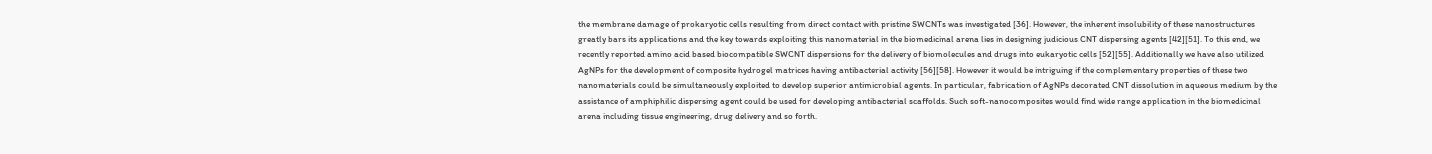the membrane damage of prokaryotic cells resulting from direct contact with pristine SWCNTs was investigated [36]. However, the inherent insolubility of these nanostructures greatly bars its applications and the key towards exploiting this nanomaterial in the biomedicinal arena lies in designing judicious CNT dispersing agents [42][51]. To this end, we recently reported amino acid based biocompatible SWCNT dispersions for the delivery of biomolecules and drugs into eukaryotic cells [52][55]. Additionally we have also utilized AgNPs for the development of composite hydrogel matrices having antibacterial activity [56][58]. However it would be intriguing if the complementary properties of these two nanomaterials could be simultaneously exploited to develop superior antimicrobial agents. In particular, fabrication of AgNPs decorated CNT dissolution in aqueous medium by the assistance of amphiphilic dispersing agent could be used for developing antibacterial scaffolds. Such soft-nanocomposites would find wide range application in the biomedicinal arena including tissue engineering, drug delivery and so forth.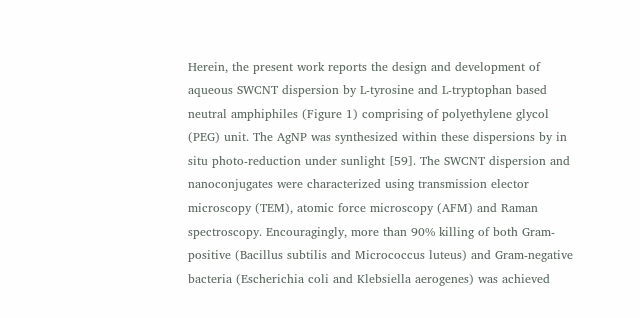Herein, the present work reports the design and development of aqueous SWCNT dispersion by L-tyrosine and L-tryptophan based neutral amphiphiles (Figure 1) comprising of polyethylene glycol (PEG) unit. The AgNP was synthesized within these dispersions by in situ photo-reduction under sunlight [59]. The SWCNT dispersion and nanoconjugates were characterized using transmission elector microscopy (TEM), atomic force microscopy (AFM) and Raman spectroscopy. Encouragingly, more than 90% killing of both Gram-positive (Bacillus subtilis and Micrococcus luteus) and Gram-negative bacteria (Escherichia coli and Klebsiella aerogenes) was achieved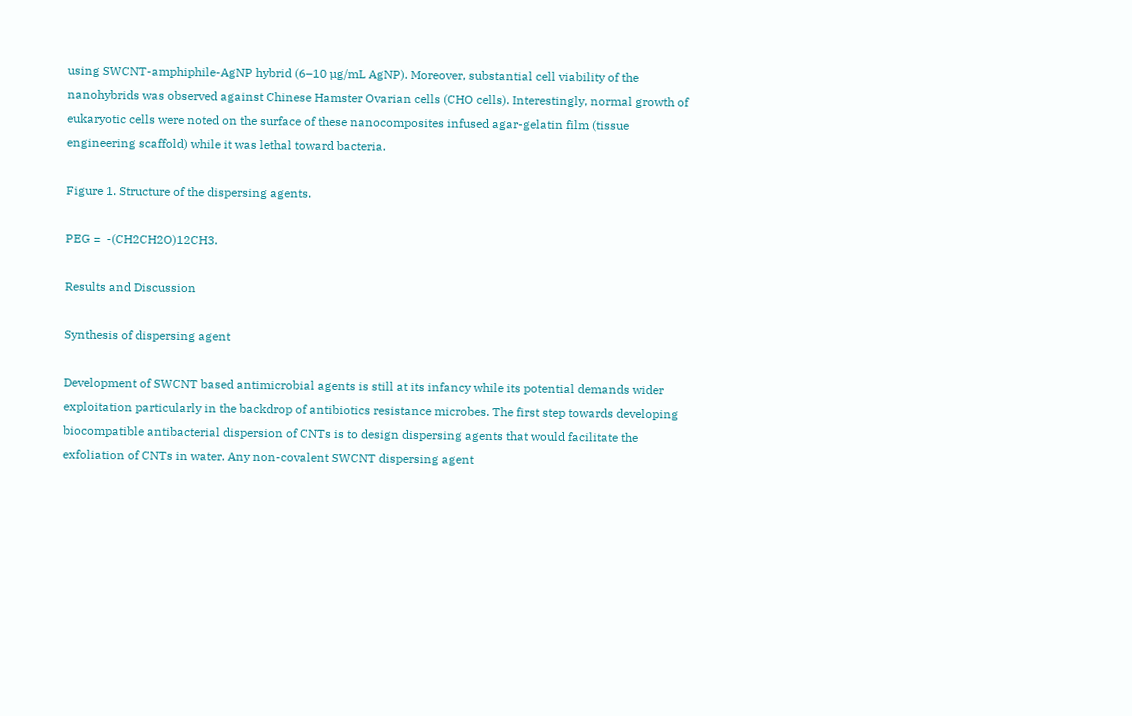using SWCNT-amphiphile-AgNP hybrid (6–10 µg/mL AgNP). Moreover, substantial cell viability of the nanohybrids was observed against Chinese Hamster Ovarian cells (CHO cells). Interestingly, normal growth of eukaryotic cells were noted on the surface of these nanocomposites infused agar-gelatin film (tissue engineering scaffold) while it was lethal toward bacteria.

Figure 1. Structure of the dispersing agents.

PEG =  -(CH2CH2O)12CH3.

Results and Discussion

Synthesis of dispersing agent

Development of SWCNT based antimicrobial agents is still at its infancy while its potential demands wider exploitation particularly in the backdrop of antibiotics resistance microbes. The first step towards developing biocompatible antibacterial dispersion of CNTs is to design dispersing agents that would facilitate the exfoliation of CNTs in water. Any non-covalent SWCNT dispersing agent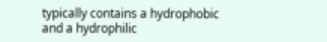typically contains a hydrophobic and a hydrophilic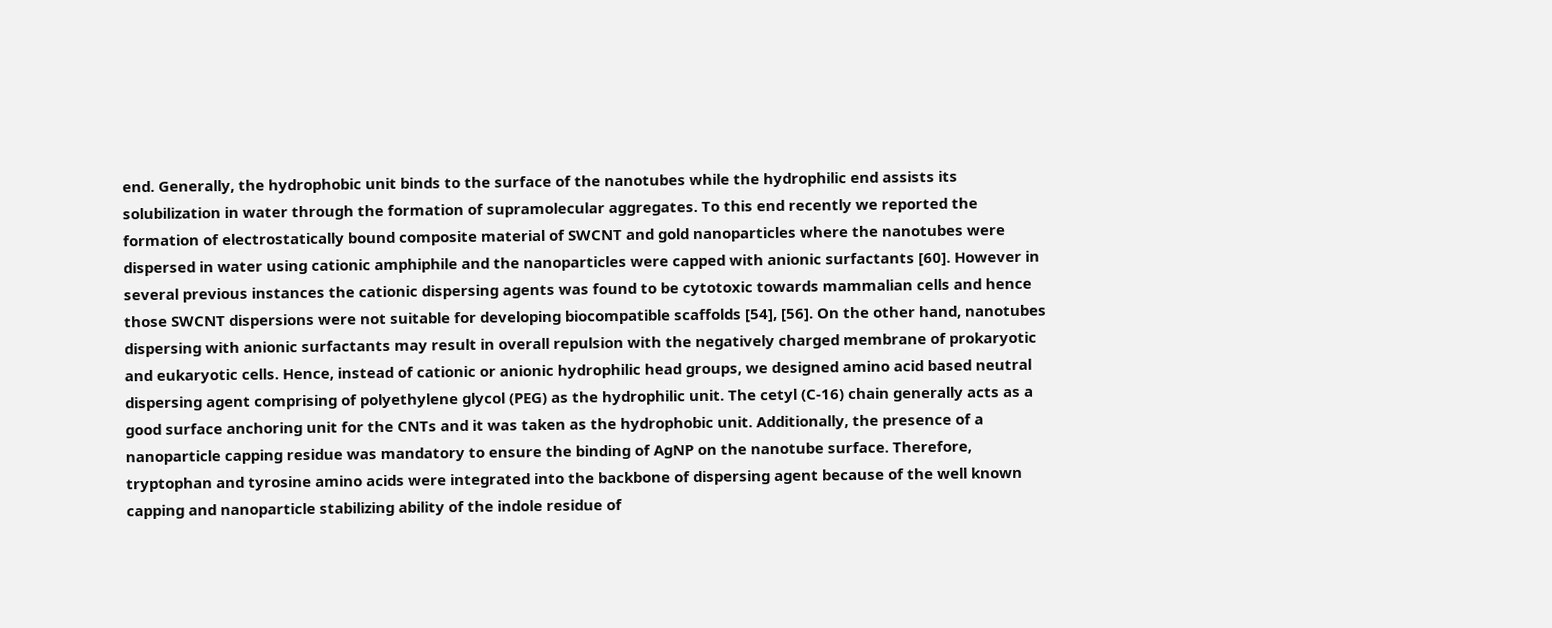end. Generally, the hydrophobic unit binds to the surface of the nanotubes while the hydrophilic end assists its solubilization in water through the formation of supramolecular aggregates. To this end recently we reported the formation of electrostatically bound composite material of SWCNT and gold nanoparticles where the nanotubes were dispersed in water using cationic amphiphile and the nanoparticles were capped with anionic surfactants [60]. However in several previous instances the cationic dispersing agents was found to be cytotoxic towards mammalian cells and hence those SWCNT dispersions were not suitable for developing biocompatible scaffolds [54], [56]. On the other hand, nanotubes dispersing with anionic surfactants may result in overall repulsion with the negatively charged membrane of prokaryotic and eukaryotic cells. Hence, instead of cationic or anionic hydrophilic head groups, we designed amino acid based neutral dispersing agent comprising of polyethylene glycol (PEG) as the hydrophilic unit. The cetyl (C-16) chain generally acts as a good surface anchoring unit for the CNTs and it was taken as the hydrophobic unit. Additionally, the presence of a nanoparticle capping residue was mandatory to ensure the binding of AgNP on the nanotube surface. Therefore, tryptophan and tyrosine amino acids were integrated into the backbone of dispersing agent because of the well known capping and nanoparticle stabilizing ability of the indole residue of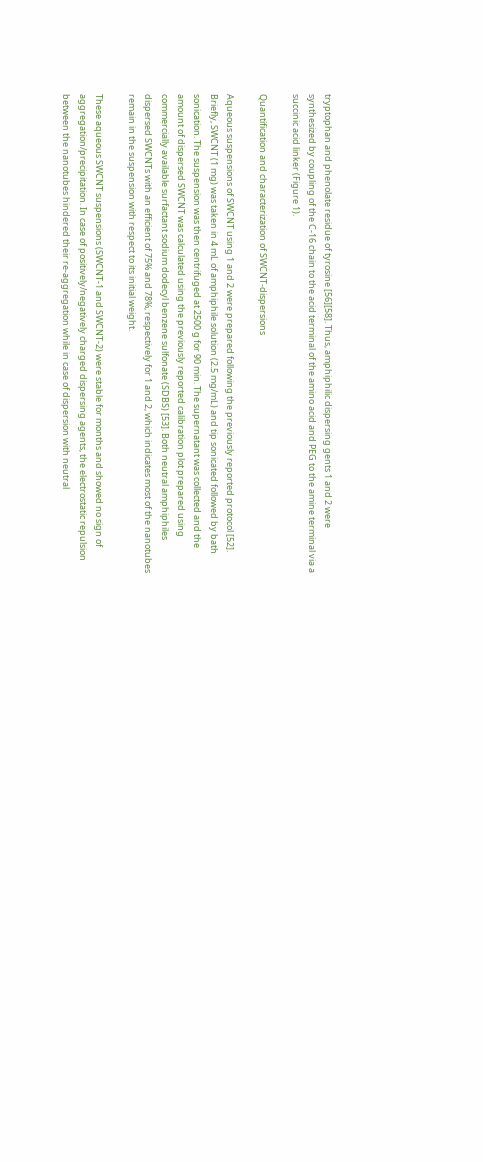tryptophan and phenolate residue of tyrosine [56][58]. Thus, amphiphilic dispersing gents 1 and 2 were synthesized by coupling of the C-16 chain to the acid terminal of the amino acid and PEG to the amine terminal via a succinic acid linker (Figure 1).

Quantification and characterization of SWCNT-dispersions

Aqueous suspensions of SWCNT using 1 and 2 were prepared following the previously reported protocol [52]. Briefly, SWCNT (1 mg) was taken in 4 mL of amphiphile solution (2.5 mg/mL) and tip sonicated followed by bath sonication. The suspension was then centrifuged at 2500 g for 90 min. The supernatant was collected and the amount of dispersed SWCNT was calculated using the previously reported calibration plot prepared using commercially available surfactant sodium dodecyl benzene sulfonate (SDBS) [53]. Both neutral amphiphiles dispersed SWCNTs with an efficient of 75% and 78%, respectively for 1 and 2, which indicates most of the nanotubes remain in the suspension with respect to its initial weight.

These aqueous SWCNT suspensions (SWCNT-1 and SWCNT-2) were stable for months and showed no sign of aggregation/precipitation. In case of positively/negatively charged dispersing agents, the electrostatic repulsion between the nanotubes hindered their re-aggregation while in case of dispersion with neutral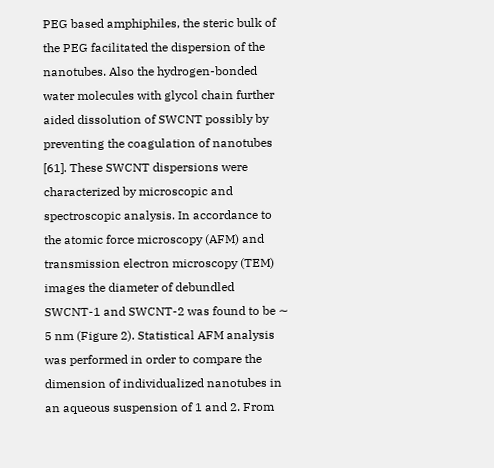PEG based amphiphiles, the steric bulk of the PEG facilitated the dispersion of the nanotubes. Also the hydrogen-bonded water molecules with glycol chain further aided dissolution of SWCNT possibly by preventing the coagulation of nanotubes [61]. These SWCNT dispersions were characterized by microscopic and spectroscopic analysis. In accordance to the atomic force microscopy (AFM) and transmission electron microscopy (TEM) images the diameter of debundled SWCNT-1 and SWCNT-2 was found to be ∼ 5 nm (Figure 2). Statistical AFM analysis was performed in order to compare the dimension of individualized nanotubes in an aqueous suspension of 1 and 2. From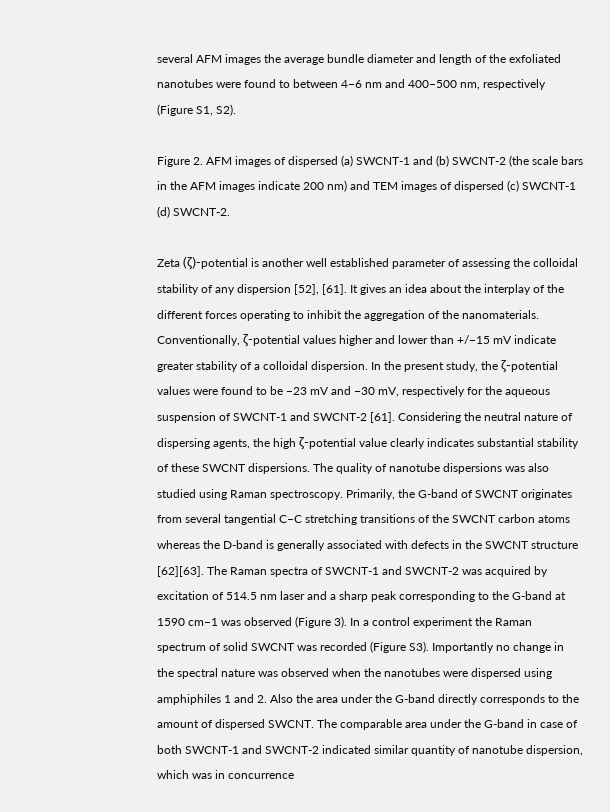several AFM images the average bundle diameter and length of the exfoliated nanotubes were found to between 4–6 nm and 400–500 nm, respectively (Figure S1, S2).

Figure 2. AFM images of dispersed (a) SWCNT-1 and (b) SWCNT-2 (the scale bars in the AFM images indicate 200 nm) and TEM images of dispersed (c) SWCNT-1 (d) SWCNT-2.

Zeta (ζ)-potential is another well established parameter of assessing the colloidal stability of any dispersion [52], [61]. It gives an idea about the interplay of the different forces operating to inhibit the aggregation of the nanomaterials. Conventionally, ζ-potential values higher and lower than +/−15 mV indicate greater stability of a colloidal dispersion. In the present study, the ζ-potential values were found to be −23 mV and −30 mV, respectively for the aqueous suspension of SWCNT-1 and SWCNT-2 [61]. Considering the neutral nature of dispersing agents, the high ζ-potential value clearly indicates substantial stability of these SWCNT dispersions. The quality of nanotube dispersions was also studied using Raman spectroscopy. Primarily, the G-band of SWCNT originates from several tangential C–C stretching transitions of the SWCNT carbon atoms whereas the D-band is generally associated with defects in the SWCNT structure [62][63]. The Raman spectra of SWCNT-1 and SWCNT-2 was acquired by excitation of 514.5 nm laser and a sharp peak corresponding to the G-band at 1590 cm−1 was observed (Figure 3). In a control experiment the Raman spectrum of solid SWCNT was recorded (Figure S3). Importantly no change in the spectral nature was observed when the nanotubes were dispersed using amphiphiles 1 and 2. Also the area under the G-band directly corresponds to the amount of dispersed SWCNT. The comparable area under the G-band in case of both SWCNT-1 and SWCNT-2 indicated similar quantity of nanotube dispersion, which was in concurrence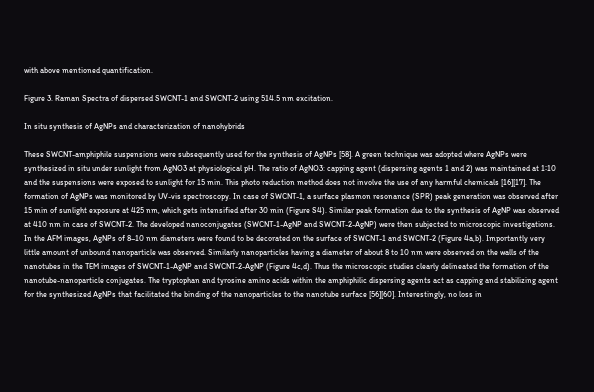with above mentioned quantification.

Figure 3. Raman Spectra of dispersed SWCNT-1 and SWCNT-2 using 514.5 nm excitation.

In situ synthesis of AgNPs and characterization of nanohybrids

These SWCNT-amphiphile suspensions were subsequently used for the synthesis of AgNPs [58]. A green technique was adopted where AgNPs were synthesized in situ under sunlight from AgNO3 at physiological pH. The ratio of AgNO3: capping agent (dispersing agents 1 and 2) was maintained at 1∶10 and the suspensions were exposed to sunlight for 15 min. This photo reduction method does not involve the use of any harmful chemicals [16][17]. The formation of AgNPs was monitored by UV-vis spectroscopy. In case of SWCNT-1, a surface plasmon resonance (SPR) peak generation was observed after 15 min of sunlight exposure at 425 nm, which gets intensified after 30 min (Figure S4). Similar peak formation due to the synthesis of AgNP was observed at 410 nm in case of SWCNT-2. The developed nanoconjugates (SWCNT-1-AgNP and SWCNT-2-AgNP) were then subjected to microscopic investigations. In the AFM images, AgNPs of 8–10 nm diameters were found to be decorated on the surface of SWCNT-1 and SWCNT-2 (Figure 4a,b). Importantly very little amount of unbound nanoparticle was observed. Similarly nanoparticles having a diameter of about 8 to 10 nm were observed on the walls of the nanotubes in the TEM images of SWCNT-1-AgNP and SWCNT-2-AgNP (Figure 4c,d). Thus the microscopic studies clearly delineated the formation of the nanotube-nanoparticle conjugates. The tryptophan and tyrosine amino acids within the amphiphilic dispersing agents act as capping and stabilizing agent for the synthesized AgNPs that facilitated the binding of the nanoparticles to the nanotube surface [56][60]. Interestingly, no loss in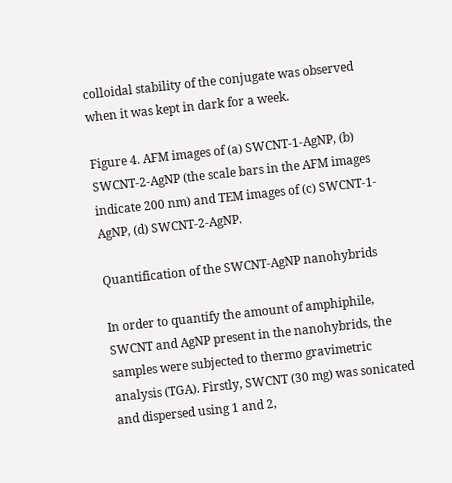colloidal stability of the conjugate was observed when it was kept in dark for a week.

Figure 4. AFM images of (a) SWCNT-1-AgNP, (b) SWCNT-2-AgNP (the scale bars in the AFM images indicate 200 nm) and TEM images of (c) SWCNT-1-AgNP, (d) SWCNT-2-AgNP.

Quantification of the SWCNT-AgNP nanohybrids

In order to quantify the amount of amphiphile, SWCNT and AgNP present in the nanohybrids, the samples were subjected to thermo gravimetric analysis (TGA). Firstly, SWCNT (30 mg) was sonicated and dispersed using 1 and 2,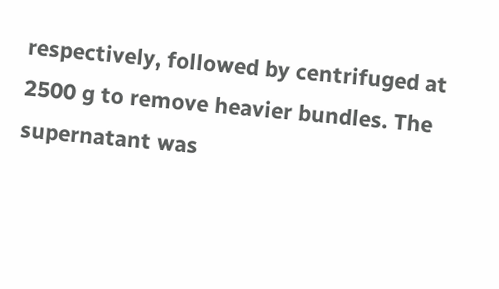respectively, followed by centrifuged at 2500 g to remove heavier bundles. The supernatant was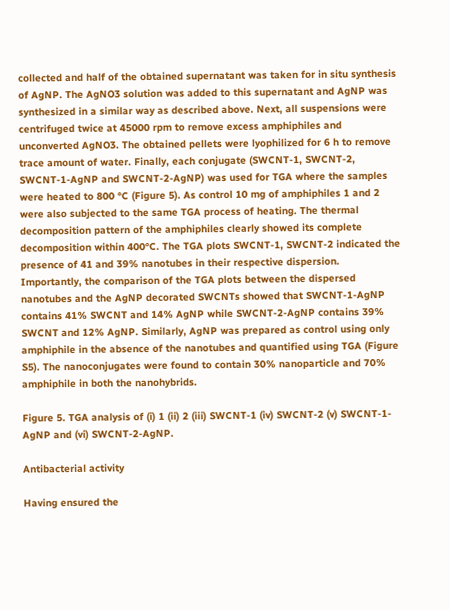collected and half of the obtained supernatant was taken for in situ synthesis of AgNP. The AgNO3 solution was added to this supernatant and AgNP was synthesized in a similar way as described above. Next, all suspensions were centrifuged twice at 45000 rpm to remove excess amphiphiles and unconverted AgNO3. The obtained pellets were lyophilized for 6 h to remove trace amount of water. Finally, each conjugate (SWCNT-1, SWCNT-2, SWCNT-1-AgNP and SWCNT-2-AgNP) was used for TGA where the samples were heated to 800 °C (Figure 5). As control 10 mg of amphiphiles 1 and 2 were also subjected to the same TGA process of heating. The thermal decomposition pattern of the amphiphiles clearly showed its complete decomposition within 400°C. The TGA plots SWCNT-1, SWCNT-2 indicated the presence of 41 and 39% nanotubes in their respective dispersion. Importantly, the comparison of the TGA plots between the dispersed nanotubes and the AgNP decorated SWCNTs showed that SWCNT-1-AgNP contains 41% SWCNT and 14% AgNP while SWCNT-2-AgNP contains 39% SWCNT and 12% AgNP. Similarly, AgNP was prepared as control using only amphiphile in the absence of the nanotubes and quantified using TGA (Figure S5). The nanoconjugates were found to contain 30% nanoparticle and 70% amphiphile in both the nanohybrids.

Figure 5. TGA analysis of (i) 1 (ii) 2 (iii) SWCNT-1 (iv) SWCNT-2 (v) SWCNT-1-AgNP and (vi) SWCNT-2-AgNP.

Antibacterial activity

Having ensured the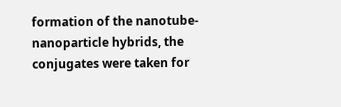formation of the nanotube-nanoparticle hybrids, the conjugates were taken for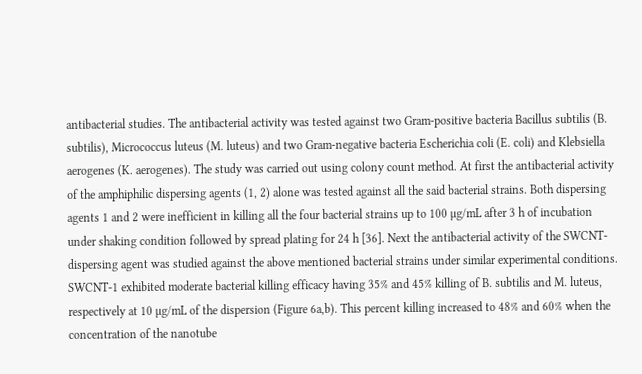antibacterial studies. The antibacterial activity was tested against two Gram-positive bacteria Bacillus subtilis (B. subtilis), Micrococcus luteus (M. luteus) and two Gram-negative bacteria Escherichia coli (E. coli) and Klebsiella aerogenes (K. aerogenes). The study was carried out using colony count method. At first the antibacterial activity of the amphiphilic dispersing agents (1, 2) alone was tested against all the said bacterial strains. Both dispersing agents 1 and 2 were inefficient in killing all the four bacterial strains up to 100 µg/mL after 3 h of incubation under shaking condition followed by spread plating for 24 h [36]. Next the antibacterial activity of the SWCNT-dispersing agent was studied against the above mentioned bacterial strains under similar experimental conditions. SWCNT-1 exhibited moderate bacterial killing efficacy having 35% and 45% killing of B. subtilis and M. luteus, respectively at 10 µg/mL of the dispersion (Figure 6a,b). This percent killing increased to 48% and 60% when the concentration of the nanotube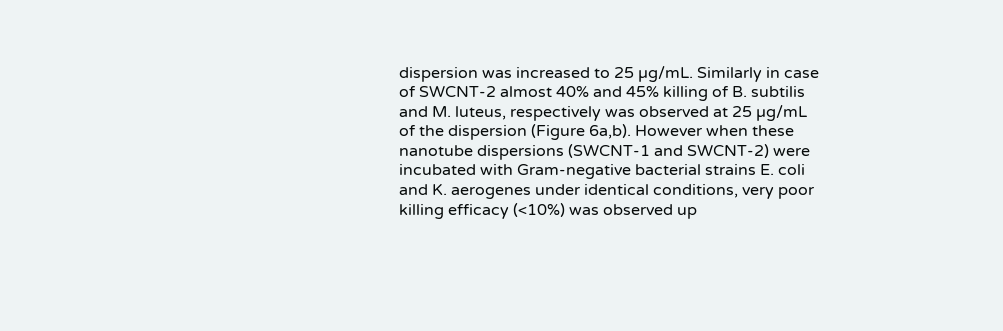dispersion was increased to 25 µg/mL. Similarly in case of SWCNT-2 almost 40% and 45% killing of B. subtilis and M. luteus, respectively was observed at 25 µg/mL of the dispersion (Figure 6a,b). However when these nanotube dispersions (SWCNT-1 and SWCNT-2) were incubated with Gram-negative bacterial strains E. coli and K. aerogenes under identical conditions, very poor killing efficacy (<10%) was observed up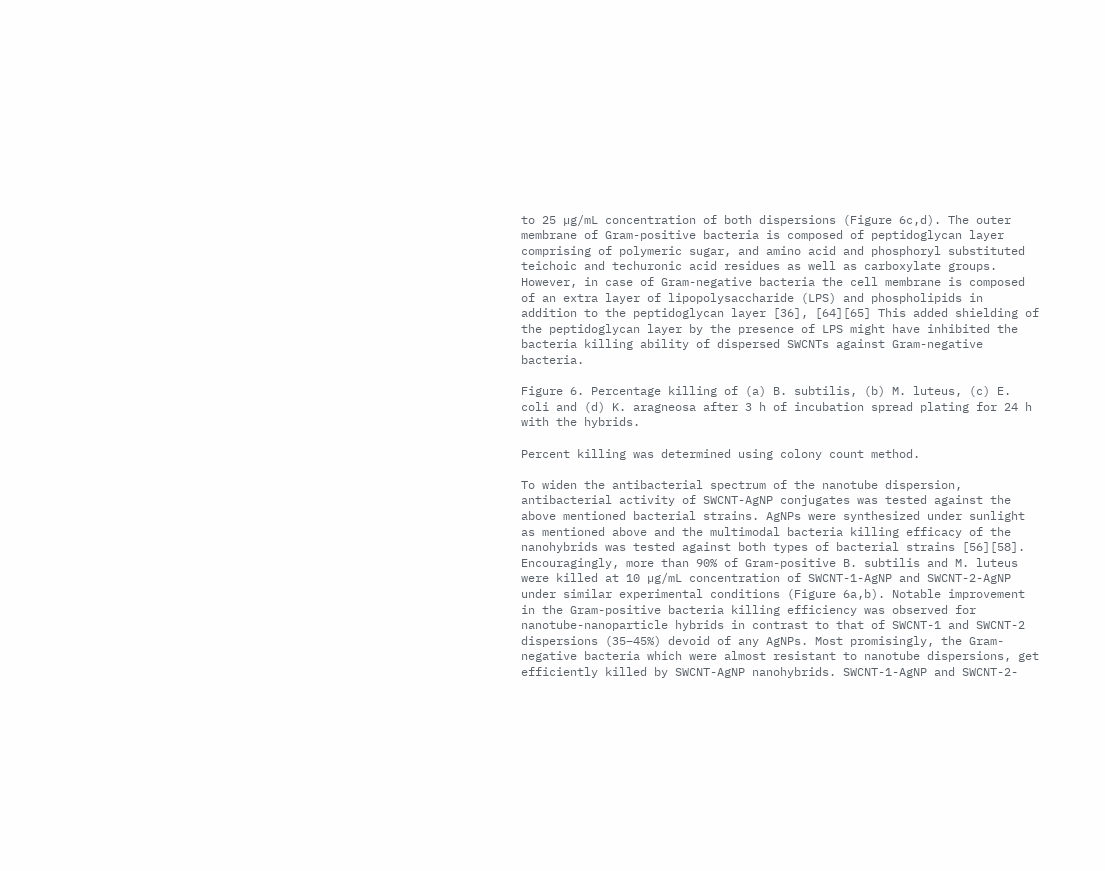to 25 µg/mL concentration of both dispersions (Figure 6c,d). The outer membrane of Gram-positive bacteria is composed of peptidoglycan layer comprising of polymeric sugar, and amino acid and phosphoryl substituted teichoic and techuronic acid residues as well as carboxylate groups. However, in case of Gram-negative bacteria the cell membrane is composed of an extra layer of lipopolysaccharide (LPS) and phospholipids in addition to the peptidoglycan layer [36], [64][65] This added shielding of the peptidoglycan layer by the presence of LPS might have inhibited the bacteria killing ability of dispersed SWCNTs against Gram-negative bacteria.

Figure 6. Percentage killing of (a) B. subtilis, (b) M. luteus, (c) E. coli and (d) K. aragneosa after 3 h of incubation spread plating for 24 h with the hybrids.

Percent killing was determined using colony count method.

To widen the antibacterial spectrum of the nanotube dispersion, antibacterial activity of SWCNT-AgNP conjugates was tested against the above mentioned bacterial strains. AgNPs were synthesized under sunlight as mentioned above and the multimodal bacteria killing efficacy of the nanohybrids was tested against both types of bacterial strains [56][58]. Encouragingly, more than 90% of Gram-positive B. subtilis and M. luteus were killed at 10 µg/mL concentration of SWCNT-1-AgNP and SWCNT-2-AgNP under similar experimental conditions (Figure 6a,b). Notable improvement in the Gram-positive bacteria killing efficiency was observed for nanotube-nanoparticle hybrids in contrast to that of SWCNT-1 and SWCNT-2 dispersions (35–45%) devoid of any AgNPs. Most promisingly, the Gram-negative bacteria which were almost resistant to nanotube dispersions, get efficiently killed by SWCNT-AgNP nanohybrids. SWCNT-1-AgNP and SWCNT-2-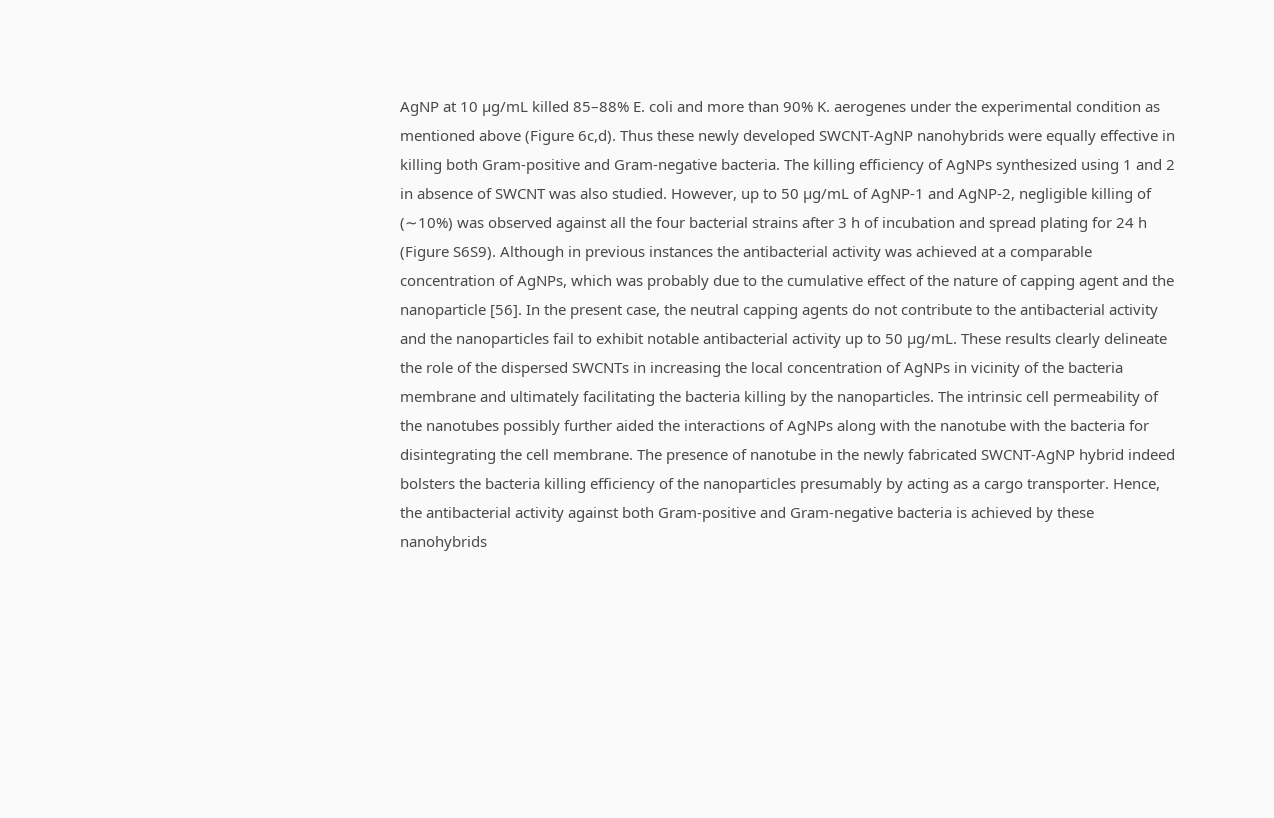AgNP at 10 µg/mL killed 85–88% E. coli and more than 90% K. aerogenes under the experimental condition as mentioned above (Figure 6c,d). Thus these newly developed SWCNT-AgNP nanohybrids were equally effective in killing both Gram-positive and Gram-negative bacteria. The killing efficiency of AgNPs synthesized using 1 and 2 in absence of SWCNT was also studied. However, up to 50 µg/mL of AgNP-1 and AgNP-2, negligible killing of (∼10%) was observed against all the four bacterial strains after 3 h of incubation and spread plating for 24 h (Figure S6S9). Although in previous instances the antibacterial activity was achieved at a comparable concentration of AgNPs, which was probably due to the cumulative effect of the nature of capping agent and the nanoparticle [56]. In the present case, the neutral capping agents do not contribute to the antibacterial activity and the nanoparticles fail to exhibit notable antibacterial activity up to 50 µg/mL. These results clearly delineate the role of the dispersed SWCNTs in increasing the local concentration of AgNPs in vicinity of the bacteria membrane and ultimately facilitating the bacteria killing by the nanoparticles. The intrinsic cell permeability of the nanotubes possibly further aided the interactions of AgNPs along with the nanotube with the bacteria for disintegrating the cell membrane. The presence of nanotube in the newly fabricated SWCNT-AgNP hybrid indeed bolsters the bacteria killing efficiency of the nanoparticles presumably by acting as a cargo transporter. Hence, the antibacterial activity against both Gram-positive and Gram-negative bacteria is achieved by these nanohybrids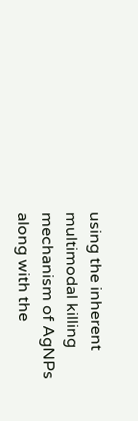using the inherent multimodal killing mechanism of AgNPs along with the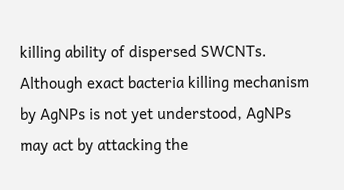killing ability of dispersed SWCNTs. Although exact bacteria killing mechanism by AgNPs is not yet understood, AgNPs may act by attacking the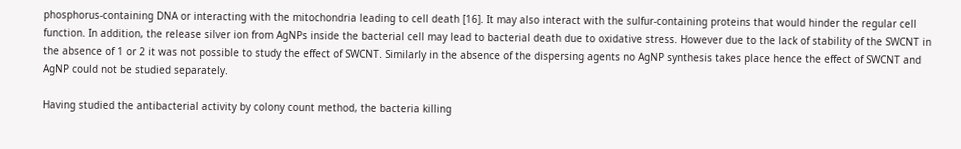phosphorus-containing DNA or interacting with the mitochondria leading to cell death [16]. It may also interact with the sulfur-containing proteins that would hinder the regular cell function. In addition, the release silver ion from AgNPs inside the bacterial cell may lead to bacterial death due to oxidative stress. However due to the lack of stability of the SWCNT in the absence of 1 or 2 it was not possible to study the effect of SWCNT. Similarly in the absence of the dispersing agents no AgNP synthesis takes place hence the effect of SWCNT and AgNP could not be studied separately.

Having studied the antibacterial activity by colony count method, the bacteria killing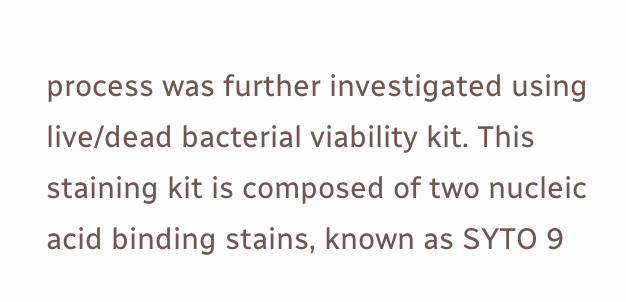process was further investigated using live/dead bacterial viability kit. This staining kit is composed of two nucleic acid binding stains, known as SYTO 9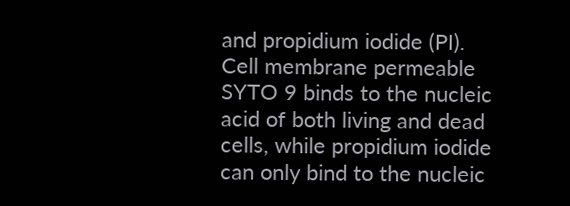and propidium iodide (PI). Cell membrane permeable SYTO 9 binds to the nucleic acid of both living and dead cells, while propidium iodide can only bind to the nucleic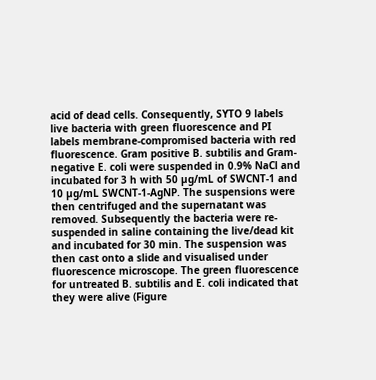acid of dead cells. Consequently, SYTO 9 labels live bacteria with green fluorescence and PI labels membrane-compromised bacteria with red fluorescence. Gram positive B. subtilis and Gram-negative E. coli were suspended in 0.9% NaCl and incubated for 3 h with 50 µg/mL of SWCNT-1 and 10 µg/mL SWCNT-1-AgNP. The suspensions were then centrifuged and the supernatant was removed. Subsequently the bacteria were re-suspended in saline containing the live/dead kit and incubated for 30 min. The suspension was then cast onto a slide and visualised under fluorescence microscope. The green fluorescence for untreated B. subtilis and E. coli indicated that they were alive (Figure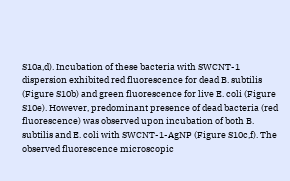S10a,d). Incubation of these bacteria with SWCNT-1 dispersion exhibited red fluorescence for dead B. subtilis (Figure S10b) and green fluorescence for live E. coli (Figure S10e). However, predominant presence of dead bacteria (red fluorescence) was observed upon incubation of both B. subtilis and E. coli with SWCNT-1-AgNP (Figure S10c,f). The observed fluorescence microscopic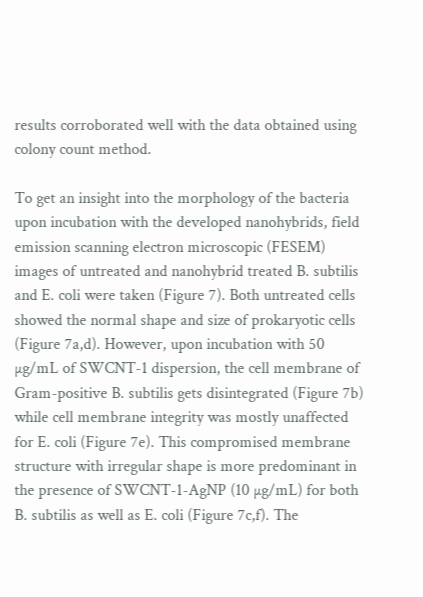results corroborated well with the data obtained using colony count method.

To get an insight into the morphology of the bacteria upon incubation with the developed nanohybrids, field emission scanning electron microscopic (FESEM) images of untreated and nanohybrid treated B. subtilis and E. coli were taken (Figure 7). Both untreated cells showed the normal shape and size of prokaryotic cells (Figure 7a,d). However, upon incubation with 50 µg/mL of SWCNT-1 dispersion, the cell membrane of Gram-positive B. subtilis gets disintegrated (Figure 7b) while cell membrane integrity was mostly unaffected for E. coli (Figure 7e). This compromised membrane structure with irregular shape is more predominant in the presence of SWCNT-1-AgNP (10 µg/mL) for both B. subtilis as well as E. coli (Figure 7c,f). The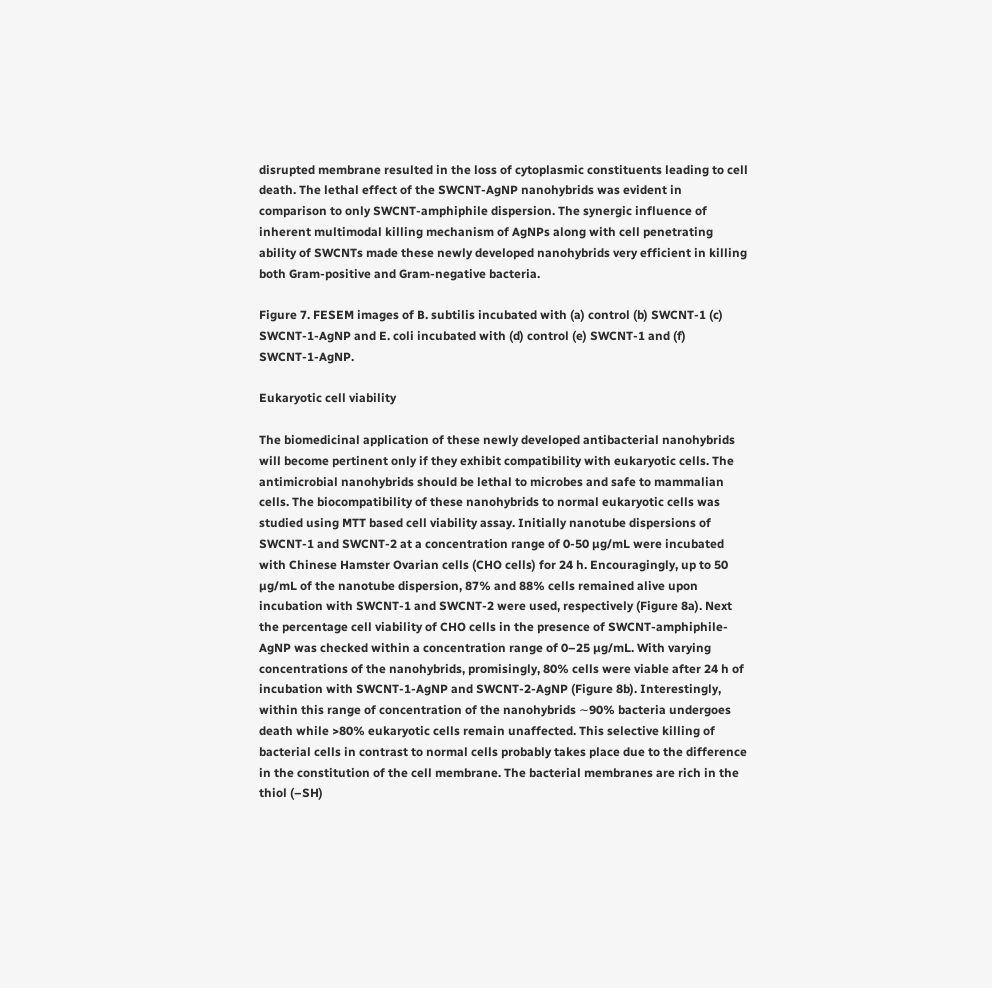disrupted membrane resulted in the loss of cytoplasmic constituents leading to cell death. The lethal effect of the SWCNT-AgNP nanohybrids was evident in comparison to only SWCNT-amphiphile dispersion. The synergic influence of inherent multimodal killing mechanism of AgNPs along with cell penetrating ability of SWCNTs made these newly developed nanohybrids very efficient in killing both Gram-positive and Gram-negative bacteria.

Figure 7. FESEM images of B. subtilis incubated with (a) control (b) SWCNT-1 (c) SWCNT-1-AgNP and E. coli incubated with (d) control (e) SWCNT-1 and (f) SWCNT-1-AgNP.

Eukaryotic cell viability

The biomedicinal application of these newly developed antibacterial nanohybrids will become pertinent only if they exhibit compatibility with eukaryotic cells. The antimicrobial nanohybrids should be lethal to microbes and safe to mammalian cells. The biocompatibility of these nanohybrids to normal eukaryotic cells was studied using MTT based cell viability assay. Initially nanotube dispersions of SWCNT-1 and SWCNT-2 at a concentration range of 0-50 µg/mL were incubated with Chinese Hamster Ovarian cells (CHO cells) for 24 h. Encouragingly, up to 50 µg/mL of the nanotube dispersion, 87% and 88% cells remained alive upon incubation with SWCNT-1 and SWCNT-2 were used, respectively (Figure 8a). Next the percentage cell viability of CHO cells in the presence of SWCNT-amphiphile-AgNP was checked within a concentration range of 0–25 µg/mL. With varying concentrations of the nanohybrids, promisingly, 80% cells were viable after 24 h of incubation with SWCNT-1-AgNP and SWCNT-2-AgNP (Figure 8b). Interestingly, within this range of concentration of the nanohybrids ∼90% bacteria undergoes death while >80% eukaryotic cells remain unaffected. This selective killing of bacterial cells in contrast to normal cells probably takes place due to the difference in the constitution of the cell membrane. The bacterial membranes are rich in the thiol (–SH)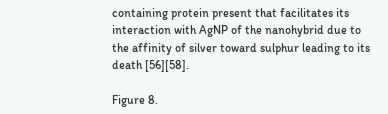containing protein present that facilitates its interaction with AgNP of the nanohybrid due to the affinity of silver toward sulphur leading to its death [56][58].

Figure 8.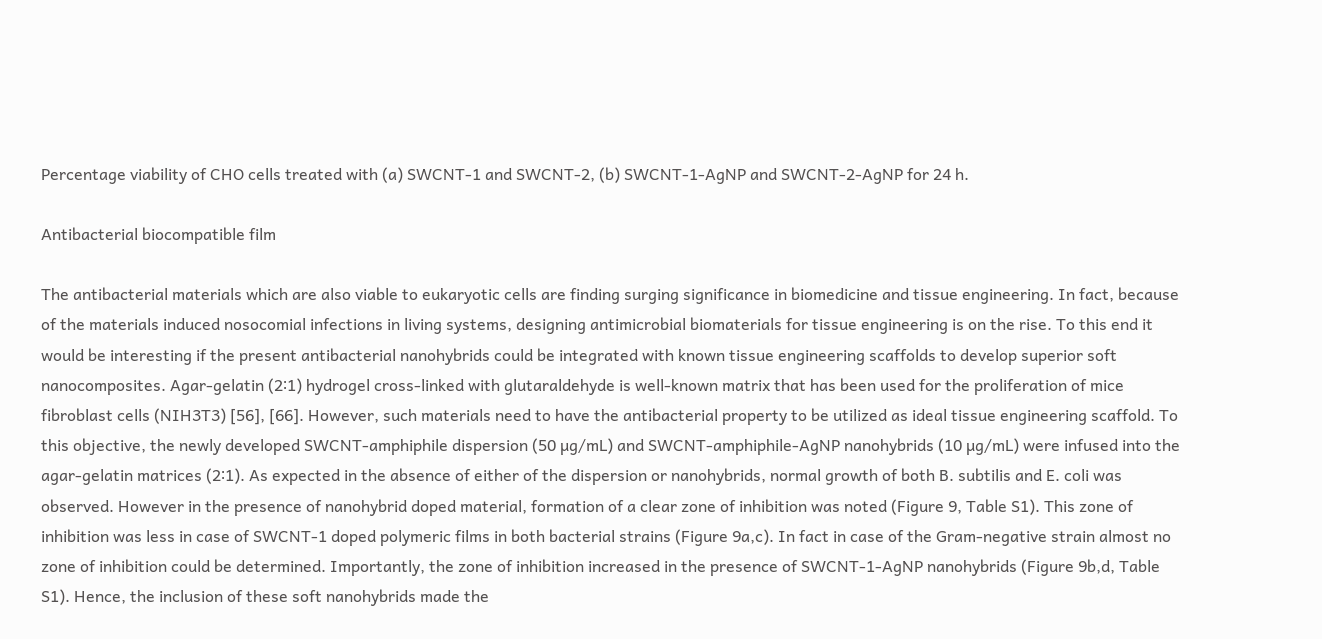Percentage viability of CHO cells treated with (a) SWCNT-1 and SWCNT-2, (b) SWCNT-1-AgNP and SWCNT-2-AgNP for 24 h.

Antibacterial biocompatible film

The antibacterial materials which are also viable to eukaryotic cells are finding surging significance in biomedicine and tissue engineering. In fact, because of the materials induced nosocomial infections in living systems, designing antimicrobial biomaterials for tissue engineering is on the rise. To this end it would be interesting if the present antibacterial nanohybrids could be integrated with known tissue engineering scaffolds to develop superior soft nanocomposites. Agar-gelatin (2∶1) hydrogel cross-linked with glutaraldehyde is well-known matrix that has been used for the proliferation of mice fibroblast cells (NIH3T3) [56], [66]. However, such materials need to have the antibacterial property to be utilized as ideal tissue engineering scaffold. To this objective, the newly developed SWCNT-amphiphile dispersion (50 µg/mL) and SWCNT-amphiphile-AgNP nanohybrids (10 µg/mL) were infused into the agar-gelatin matrices (2∶1). As expected in the absence of either of the dispersion or nanohybrids, normal growth of both B. subtilis and E. coli was observed. However in the presence of nanohybrid doped material, formation of a clear zone of inhibition was noted (Figure 9, Table S1). This zone of inhibition was less in case of SWCNT-1 doped polymeric films in both bacterial strains (Figure 9a,c). In fact in case of the Gram-negative strain almost no zone of inhibition could be determined. Importantly, the zone of inhibition increased in the presence of SWCNT-1-AgNP nanohybrids (Figure 9b,d, Table S1). Hence, the inclusion of these soft nanohybrids made the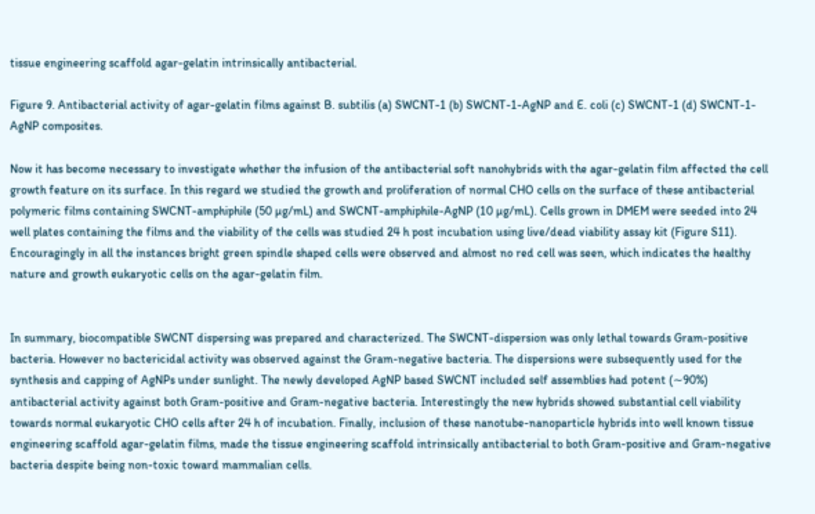tissue engineering scaffold agar-gelatin intrinsically antibacterial.

Figure 9. Antibacterial activity of agar-gelatin films against B. subtilis (a) SWCNT-1 (b) SWCNT-1-AgNP and E. coli (c) SWCNT-1 (d) SWCNT-1-AgNP composites.

Now it has become necessary to investigate whether the infusion of the antibacterial soft nanohybrids with the agar-gelatin film affected the cell growth feature on its surface. In this regard we studied the growth and proliferation of normal CHO cells on the surface of these antibacterial polymeric films containing SWCNT-amphiphile (50 µg/mL) and SWCNT-amphiphile-AgNP (10 µg/mL). Cells grown in DMEM were seeded into 24 well plates containing the films and the viability of the cells was studied 24 h post incubation using live/dead viability assay kit (Figure S11). Encouragingly in all the instances bright green spindle shaped cells were observed and almost no red cell was seen, which indicates the healthy nature and growth eukaryotic cells on the agar-gelatin film.


In summary, biocompatible SWCNT dispersing was prepared and characterized. The SWCNT-dispersion was only lethal towards Gram-positive bacteria. However no bactericidal activity was observed against the Gram-negative bacteria. The dispersions were subsequently used for the synthesis and capping of AgNPs under sunlight. The newly developed AgNP based SWCNT included self assemblies had potent (∼90%) antibacterial activity against both Gram-positive and Gram-negative bacteria. Interestingly the new hybrids showed substantial cell viability towards normal eukaryotic CHO cells after 24 h of incubation. Finally, inclusion of these nanotube-nanoparticle hybrids into well known tissue engineering scaffold agar-gelatin films, made the tissue engineering scaffold intrinsically antibacterial to both Gram-positive and Gram-negative bacteria despite being non-toxic toward mammalian cells.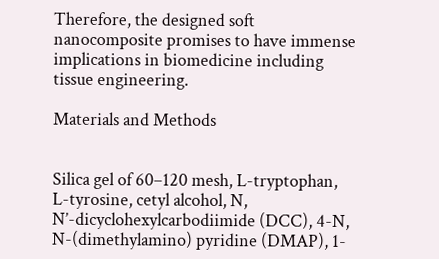Therefore, the designed soft nanocomposite promises to have immense implications in biomedicine including tissue engineering.

Materials and Methods


Silica gel of 60–120 mesh, L-tryptophan, L-tyrosine, cetyl alcohol, N, N’-dicyclohexylcarbodiimide (DCC), 4-N, N-(dimethylamino) pyridine (DMAP), 1-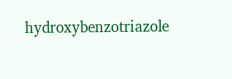hydroxybenzotriazole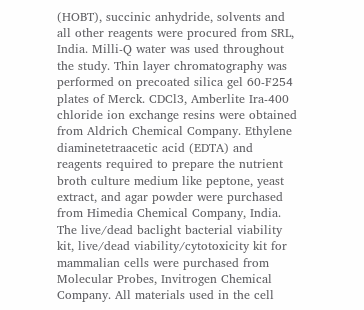(HOBT), succinic anhydride, solvents and all other reagents were procured from SRL, India. Milli-Q water was used throughout the study. Thin layer chromatography was performed on precoated silica gel 60-F254 plates of Merck. CDCl3, Amberlite Ira-400 chloride ion exchange resins were obtained from Aldrich Chemical Company. Ethylene diaminetetraacetic acid (EDTA) and reagents required to prepare the nutrient broth culture medium like peptone, yeast extract, and agar powder were purchased from Himedia Chemical Company, India. The live/dead baclight bacterial viability kit, live/dead viability/cytotoxicity kit for mammalian cells were purchased from Molecular Probes, Invitrogen Chemical Company. All materials used in the cell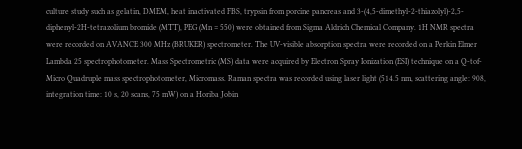culture study such as gelatin, DMEM, heat inactivated FBS, trypsin from porcine pancreas and 3-(4,5-dimethyl-2-thiazolyl)-2,5-diphenyl-2H-tetrazolium bromide (MTT), PEG (Mn = 550) were obtained from Sigma Aldrich Chemical Company. 1H NMR spectra were recorded on AVANCE 300 MHz (BRUKER) spectrometer. The UV-visible absorption spectra were recorded on a Perkin Elmer Lambda 25 spectrophotometer. Mass Spectrometric (MS) data were acquired by Electron Spray Ionization (ESI) technique on a Q-tof-Micro Quadruple mass spectrophotometer, Micromass. Raman spectra was recorded using laser light (514.5 nm, scattering angle: 908, integration time: 10 s, 20 scans, 75 mW) on a Horiba Jobin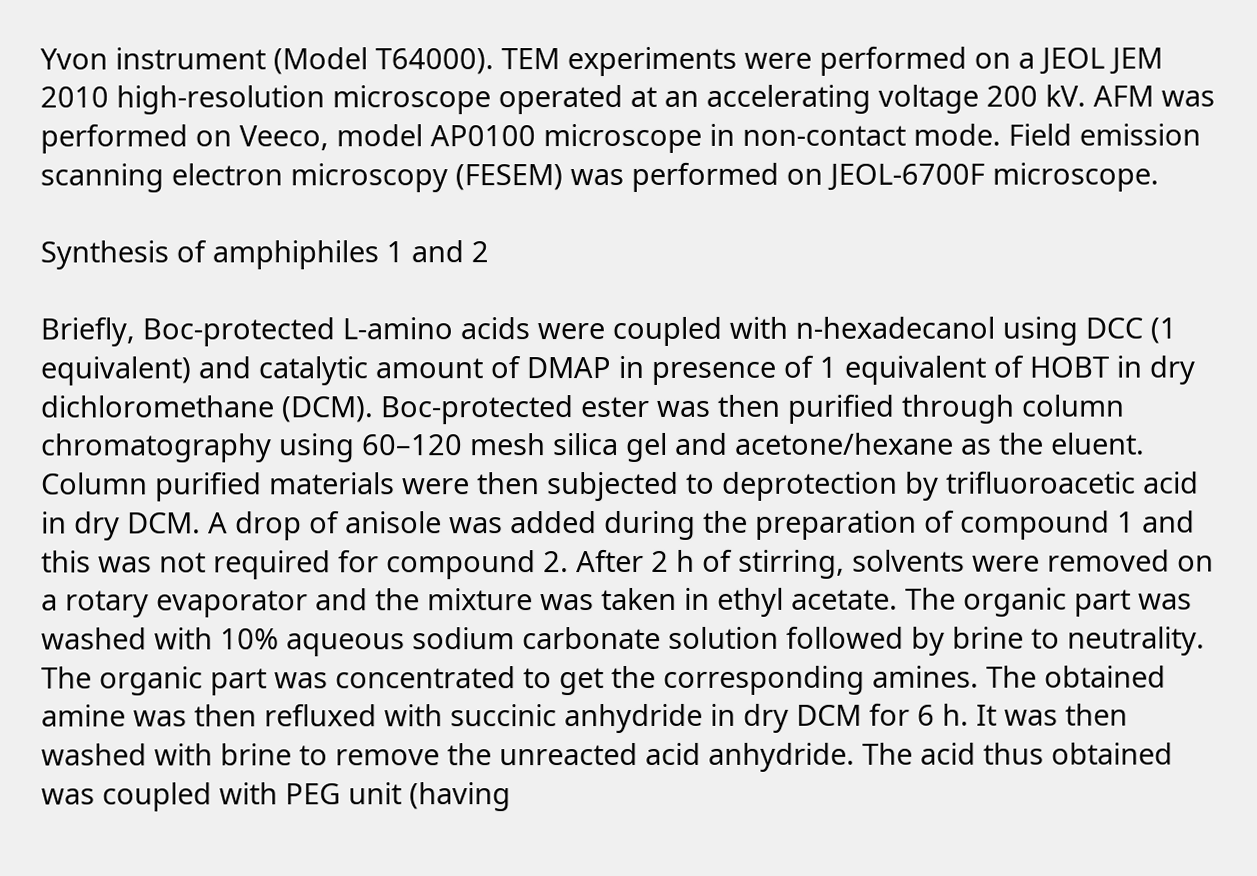Yvon instrument (Model T64000). TEM experiments were performed on a JEOL JEM 2010 high-resolution microscope operated at an accelerating voltage 200 kV. AFM was performed on Veeco, model AP0100 microscope in non-contact mode. Field emission scanning electron microscopy (FESEM) was performed on JEOL-6700F microscope.

Synthesis of amphiphiles 1 and 2

Briefly, Boc-protected L-amino acids were coupled with n-hexadecanol using DCC (1 equivalent) and catalytic amount of DMAP in presence of 1 equivalent of HOBT in dry dichloromethane (DCM). Boc-protected ester was then purified through column chromatography using 60–120 mesh silica gel and acetone/hexane as the eluent. Column purified materials were then subjected to deprotection by trifluoroacetic acid in dry DCM. A drop of anisole was added during the preparation of compound 1 and this was not required for compound 2. After 2 h of stirring, solvents were removed on a rotary evaporator and the mixture was taken in ethyl acetate. The organic part was washed with 10% aqueous sodium carbonate solution followed by brine to neutrality. The organic part was concentrated to get the corresponding amines. The obtained amine was then refluxed with succinic anhydride in dry DCM for 6 h. It was then washed with brine to remove the unreacted acid anhydride. The acid thus obtained was coupled with PEG unit (having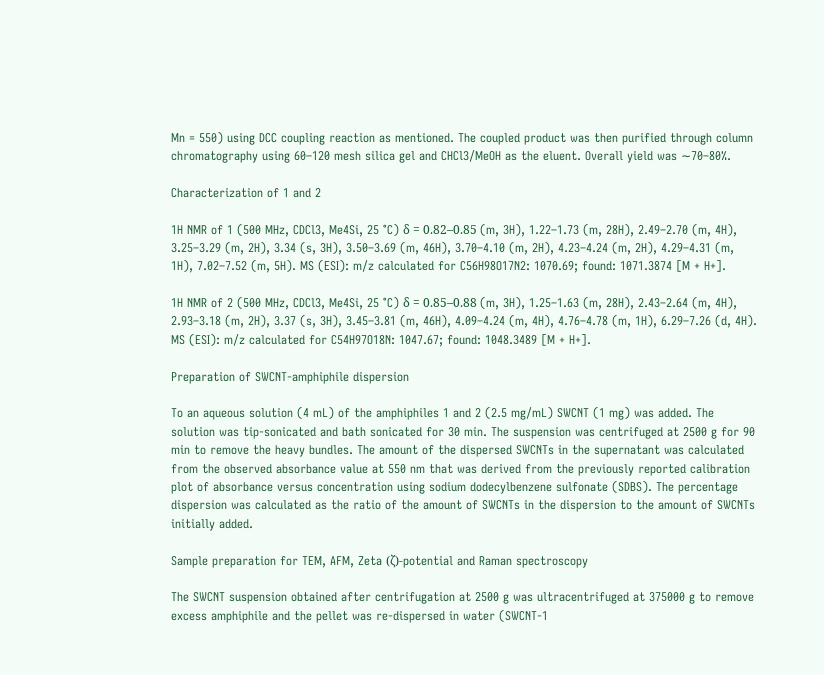Mn = 550) using DCC coupling reaction as mentioned. The coupled product was then purified through column chromatography using 60–120 mesh silica gel and CHCl3/MeOH as the eluent. Overall yield was ∼70–80%.

Characterization of 1 and 2

1H NMR of 1 (500 MHz, CDCl3, Me4Si, 25 °C) δ = 0.82–0.85 (m, 3H), 1.22–1.73 (m, 28H), 2.49–2.70 (m, 4H), 3.25–3.29 (m, 2H), 3.34 (s, 3H), 3.50–3.69 (m, 46H), 3.70–4.10 (m, 2H), 4.23–4.24 (m, 2H), 4.29–4.31 (m, 1H), 7.02–7.52 (m, 5H). MS (ESI): m/z calculated for C56H98O17N2: 1070.69; found: 1071.3874 [M + H+].

1H NMR of 2 (500 MHz, CDCl3, Me4Si, 25 °C) δ = 0.85–0.88 (m, 3H), 1.25–1.63 (m, 28H), 2.43–2.64 (m, 4H), 2.93–3.18 (m, 2H), 3.37 (s, 3H), 3.45–3.81 (m, 46H), 4.09–4.24 (m, 4H), 4.76–4.78 (m, 1H), 6.29–7.26 (d, 4H). MS (ESI): m/z calculated for C54H97O18N: 1047.67; found: 1048.3489 [M + H+].

Preparation of SWCNT-amphiphile dispersion

To an aqueous solution (4 mL) of the amphiphiles 1 and 2 (2.5 mg/mL) SWCNT (1 mg) was added. The solution was tip-sonicated and bath sonicated for 30 min. The suspension was centrifuged at 2500 g for 90 min to remove the heavy bundles. The amount of the dispersed SWCNTs in the supernatant was calculated from the observed absorbance value at 550 nm that was derived from the previously reported calibration plot of absorbance versus concentration using sodium dodecylbenzene sulfonate (SDBS). The percentage dispersion was calculated as the ratio of the amount of SWCNTs in the dispersion to the amount of SWCNTs initially added.

Sample preparation for TEM, AFM, Zeta (ζ)-potential and Raman spectroscopy

The SWCNT suspension obtained after centrifugation at 2500 g was ultracentrifuged at 375000 g to remove excess amphiphile and the pellet was re-dispersed in water (SWCNT-1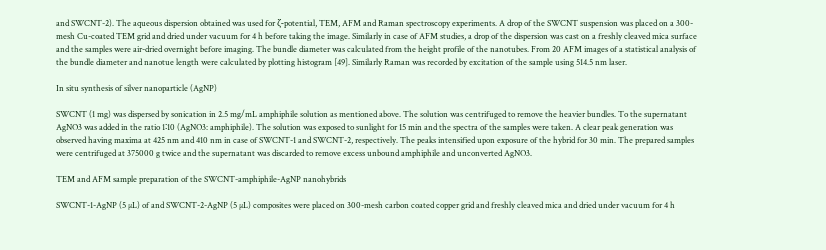and SWCNT-2). The aqueous dispersion obtained was used for ζ-potential, TEM, AFM and Raman spectroscopy experiments. A drop of the SWCNT suspension was placed on a 300-mesh Cu-coated TEM grid and dried under vacuum for 4 h before taking the image. Similarly in case of AFM studies, a drop of the dispersion was cast on a freshly cleaved mica surface and the samples were air-dried overnight before imaging. The bundle diameter was calculated from the height profile of the nanotubes. From 20 AFM images of a statistical analysis of the bundle diameter and nanotue length were calculated by plotting histogram [49]. Similarly Raman was recorded by excitation of the sample using 514.5 nm laser.

In situ synthesis of silver nanoparticle (AgNP)

SWCNT (1 mg) was dispersed by sonication in 2.5 mg/mL amphiphile solution as mentioned above. The solution was centrifuged to remove the heavier bundles. To the supernatant AgNO3 was added in the ratio 1∶10 (AgNO3: amphiphile). The solution was exposed to sunlight for 15 min and the spectra of the samples were taken. A clear peak generation was observed having maxima at 425 nm and 410 nm in case of SWCNT-1 and SWCNT-2, respectively. The peaks intensified upon exposure of the hybrid for 30 min. The prepared samples were centrifuged at 375000 g twice and the supernatant was discarded to remove excess unbound amphiphile and unconverted AgNO3.

TEM and AFM sample preparation of the SWCNT-amphiphile-AgNP nanohybrids

SWCNT-1-AgNP (5 µL) of and SWCNT-2-AgNP (5 µL) composites were placed on 300-mesh carbon coated copper grid and freshly cleaved mica and dried under vacuum for 4 h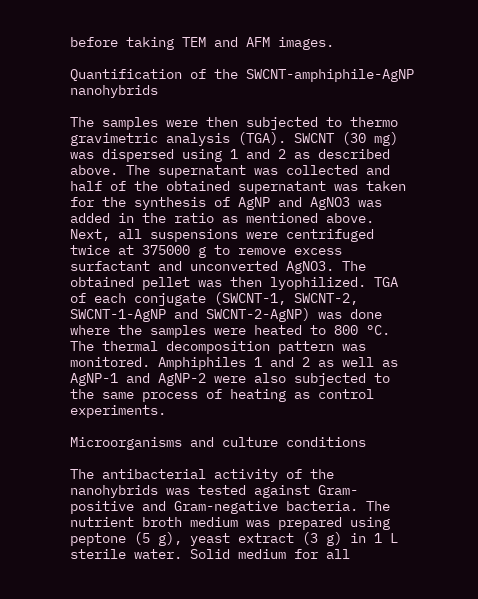before taking TEM and AFM images.

Quantification of the SWCNT-amphiphile-AgNP nanohybrids

The samples were then subjected to thermo gravimetric analysis (TGA). SWCNT (30 mg) was dispersed using 1 and 2 as described above. The supernatant was collected and half of the obtained supernatant was taken for the synthesis of AgNP and AgNO3 was added in the ratio as mentioned above. Next, all suspensions were centrifuged twice at 375000 g to remove excess surfactant and unconverted AgNO3. The obtained pellet was then lyophilized. TGA of each conjugate (SWCNT-1, SWCNT-2, SWCNT-1-AgNP and SWCNT-2-AgNP) was done where the samples were heated to 800 °C. The thermal decomposition pattern was monitored. Amphiphiles 1 and 2 as well as AgNP-1 and AgNP-2 were also subjected to the same process of heating as control experiments.

Microorganisms and culture conditions

The antibacterial activity of the nanohybrids was tested against Gram-positive and Gram-negative bacteria. The nutrient broth medium was prepared using peptone (5 g), yeast extract (3 g) in 1 L sterile water. Solid medium for all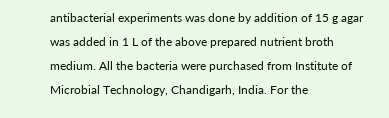antibacterial experiments was done by addition of 15 g agar was added in 1 L of the above prepared nutrient broth medium. All the bacteria were purchased from Institute of Microbial Technology, Chandigarh, India. For the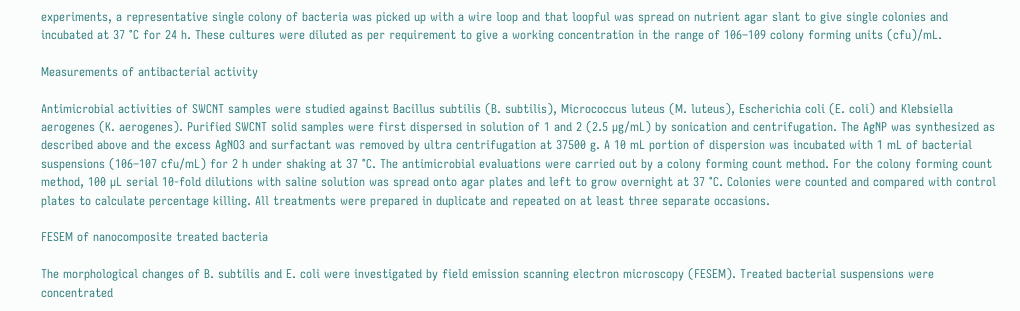experiments, a representative single colony of bacteria was picked up with a wire loop and that loopful was spread on nutrient agar slant to give single colonies and incubated at 37 °C for 24 h. These cultures were diluted as per requirement to give a working concentration in the range of 106–109 colony forming units (cfu)/mL.

Measurements of antibacterial activity

Antimicrobial activities of SWCNT samples were studied against Bacillus subtilis (B. subtilis), Micrococcus luteus (M. luteus), Escherichia coli (E. coli) and Klebsiella aerogenes (K. aerogenes). Purified SWCNT solid samples were first dispersed in solution of 1 and 2 (2.5 µg/mL) by sonication and centrifugation. The AgNP was synthesized as described above and the excess AgNO3 and surfactant was removed by ultra centrifugation at 37500 g. A 10 mL portion of dispersion was incubated with 1 mL of bacterial suspensions (106–107 cfu/mL) for 2 h under shaking at 37 °C. The antimicrobial evaluations were carried out by a colony forming count method. For the colony forming count method, 100 µL serial 10-fold dilutions with saline solution was spread onto agar plates and left to grow overnight at 37 °C. Colonies were counted and compared with control plates to calculate percentage killing. All treatments were prepared in duplicate and repeated on at least three separate occasions.

FESEM of nanocomposite treated bacteria

The morphological changes of B. subtilis and E. coli were investigated by field emission scanning electron microscopy (FESEM). Treated bacterial suspensions were concentrated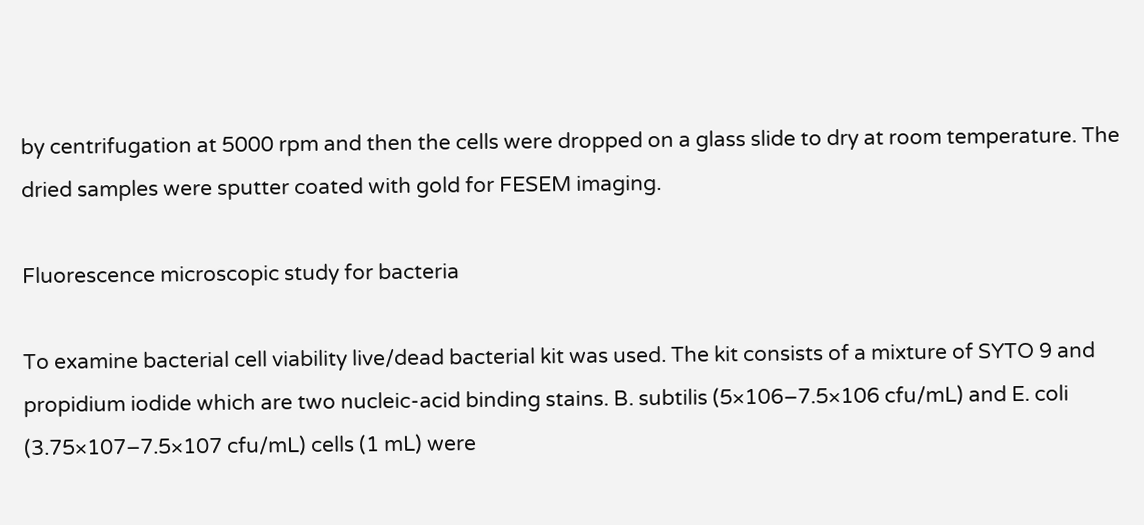by centrifugation at 5000 rpm and then the cells were dropped on a glass slide to dry at room temperature. The dried samples were sputter coated with gold for FESEM imaging.

Fluorescence microscopic study for bacteria

To examine bacterial cell viability live/dead bacterial kit was used. The kit consists of a mixture of SYTO 9 and propidium iodide which are two nucleic-acid binding stains. B. subtilis (5×106–7.5×106 cfu/mL) and E. coli (3.75×107–7.5×107 cfu/mL) cells (1 mL) were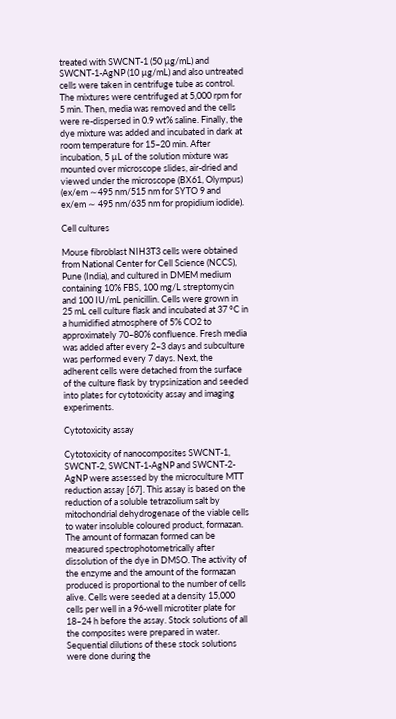treated with SWCNT-1 (50 µg/mL) and SWCNT-1-AgNP (10 µg/mL) and also untreated cells were taken in centrifuge tube as control. The mixtures were centrifuged at 5,000 rpm for 5 min. Then, media was removed and the cells were re-dispersed in 0.9 wt% saline. Finally, the dye mixture was added and incubated in dark at room temperature for 15–20 min. After incubation, 5 µL of the solution mixture was mounted over microscope slides, air-dried and viewed under the microscope (BX61, Olympus) (ex/em ∼495 nm/515 nm for SYTO 9 and ex/em ∼ 495 nm/635 nm for propidium iodide).

Cell cultures

Mouse fibroblast NIH3T3 cells were obtained from National Center for Cell Science (NCCS), Pune (India), and cultured in DMEM medium containing 10% FBS, 100 mg/L streptomycin and 100 IU/mL penicillin. Cells were grown in 25 mL cell culture flask and incubated at 37 °C in a humidified atmosphere of 5% CO2 to approximately 70–80% confluence. Fresh media was added after every 2–3 days and subculture was performed every 7 days. Next, the adherent cells were detached from the surface of the culture flask by trypsinization and seeded into plates for cytotoxicity assay and imaging experiments.

Cytotoxicity assay

Cytotoxicity of nanocomposites SWCNT-1, SWCNT-2, SWCNT-1-AgNP and SWCNT-2-AgNP were assessed by the microculture MTT reduction assay [67]. This assay is based on the reduction of a soluble tetrazolium salt by mitochondrial dehydrogenase of the viable cells to water insoluble coloured product, formazan. The amount of formazan formed can be measured spectrophotometrically after dissolution of the dye in DMSO. The activity of the enzyme and the amount of the formazan produced is proportional to the number of cells alive. Cells were seeded at a density 15,000 cells per well in a 96-well microtiter plate for 18–24 h before the assay. Stock solutions of all the composites were prepared in water. Sequential dilutions of these stock solutions were done during the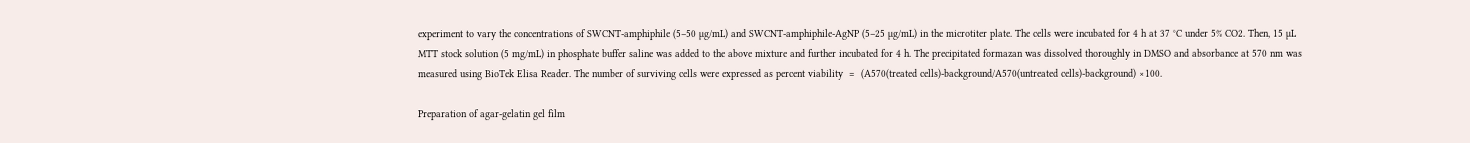experiment to vary the concentrations of SWCNT-amphiphile (5–50 µg/mL) and SWCNT-amphiphile-AgNP (5–25 µg/mL) in the microtiter plate. The cells were incubated for 4 h at 37 °C under 5% CO2. Then, 15 µL MTT stock solution (5 mg/mL) in phosphate buffer saline was added to the above mixture and further incubated for 4 h. The precipitated formazan was dissolved thoroughly in DMSO and absorbance at 570 nm was measured using BioTek Elisa Reader. The number of surviving cells were expressed as percent viability  =  (A570(treated cells)-background/A570(untreated cells)-background) ×100.

Preparation of agar-gelatin gel film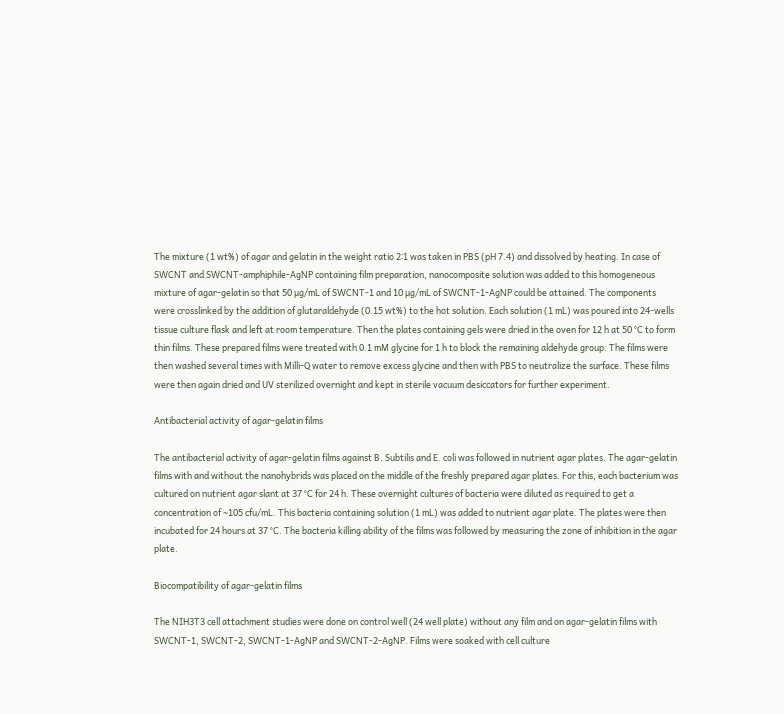The mixture (1 wt%) of agar and gelatin in the weight ratio 2∶1 was taken in PBS (pH 7.4) and dissolved by heating. In case of SWCNT and SWCNT-amphiphile-AgNP containing film preparation, nanocomposite solution was added to this homogeneous mixture of agar-gelatin so that 50 µg/mL of SWCNT-1 and 10 µg/mL of SWCNT-1-AgNP could be attained. The components were crosslinked by the addition of glutaraldehyde (0.15 wt%) to the hot solution. Each solution (1 mL) was poured into 24-wells tissue culture flask and left at room temperature. Then the plates containing gels were dried in the oven for 12 h at 50 °C to form thin films. These prepared films were treated with 0.1 mM glycine for 1 h to block the remaining aldehyde group. The films were then washed several times with Milli-Q water to remove excess glycine and then with PBS to neutralize the surface. These films were then again dried and UV sterilized overnight and kept in sterile vacuum desiccators for further experiment.

Antibacterial activity of agar-gelatin films

The antibacterial activity of agar-gelatin films against B. Subtilis and E. coli was followed in nutrient agar plates. The agar-gelatin films with and without the nanohybrids was placed on the middle of the freshly prepared agar plates. For this, each bacterium was cultured on nutrient agar slant at 37 °C for 24 h. These overnight cultures of bacteria were diluted as required to get a concentration of ∼105 cfu/mL. This bacteria containing solution (1 mL) was added to nutrient agar plate. The plates were then incubated for 24 hours at 37 °C. The bacteria killing ability of the films was followed by measuring the zone of inhibition in the agar plate.

Biocompatibility of agar-gelatin films

The NIH3T3 cell attachment studies were done on control well (24 well plate) without any film and on agar-gelatin films with SWCNT-1, SWCNT-2, SWCNT-1-AgNP and SWCNT-2-AgNP. Films were soaked with cell culture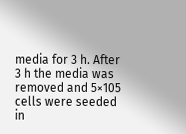media for 3 h. After 3 h the media was removed and 5×105 cells were seeded in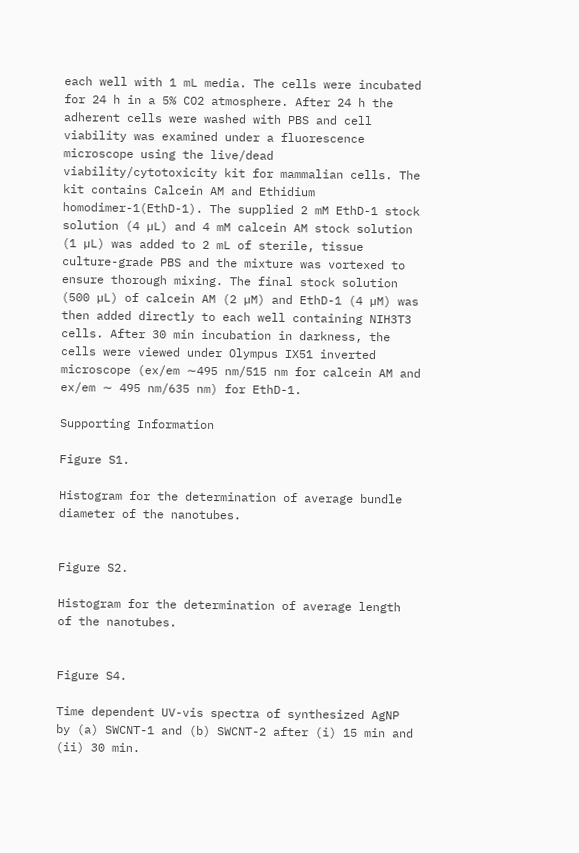each well with 1 mL media. The cells were incubated for 24 h in a 5% CO2 atmosphere. After 24 h the adherent cells were washed with PBS and cell viability was examined under a fluorescence microscope using the live/dead viability/cytotoxicity kit for mammalian cells. The kit contains Calcein AM and Ethidium homodimer-1(EthD-1). The supplied 2 mM EthD-1 stock solution (4 µL) and 4 mM calcein AM stock solution (1 µL) was added to 2 mL of sterile, tissue culture-grade PBS and the mixture was vortexed to ensure thorough mixing. The final stock solution (500 µL) of calcein AM (2 µM) and EthD-1 (4 µM) was then added directly to each well containing NIH3T3 cells. After 30 min incubation in darkness, the cells were viewed under Olympus IX51 inverted microscope (ex/em ∼495 nm/515 nm for calcein AM and ex/em ∼ 495 nm/635 nm) for EthD-1.

Supporting Information

Figure S1.

Histogram for the determination of average bundle diameter of the nanotubes.


Figure S2.

Histogram for the determination of average length of the nanotubes.


Figure S4.

Time dependent UV-vis spectra of synthesized AgNP by (a) SWCNT-1 and (b) SWCNT-2 after (i) 15 min and (ii) 30 min.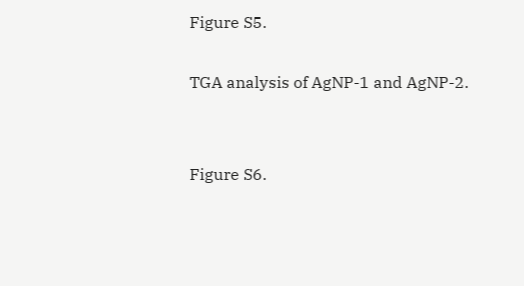Figure S5.

TGA analysis of AgNP-1 and AgNP-2.


Figure S6.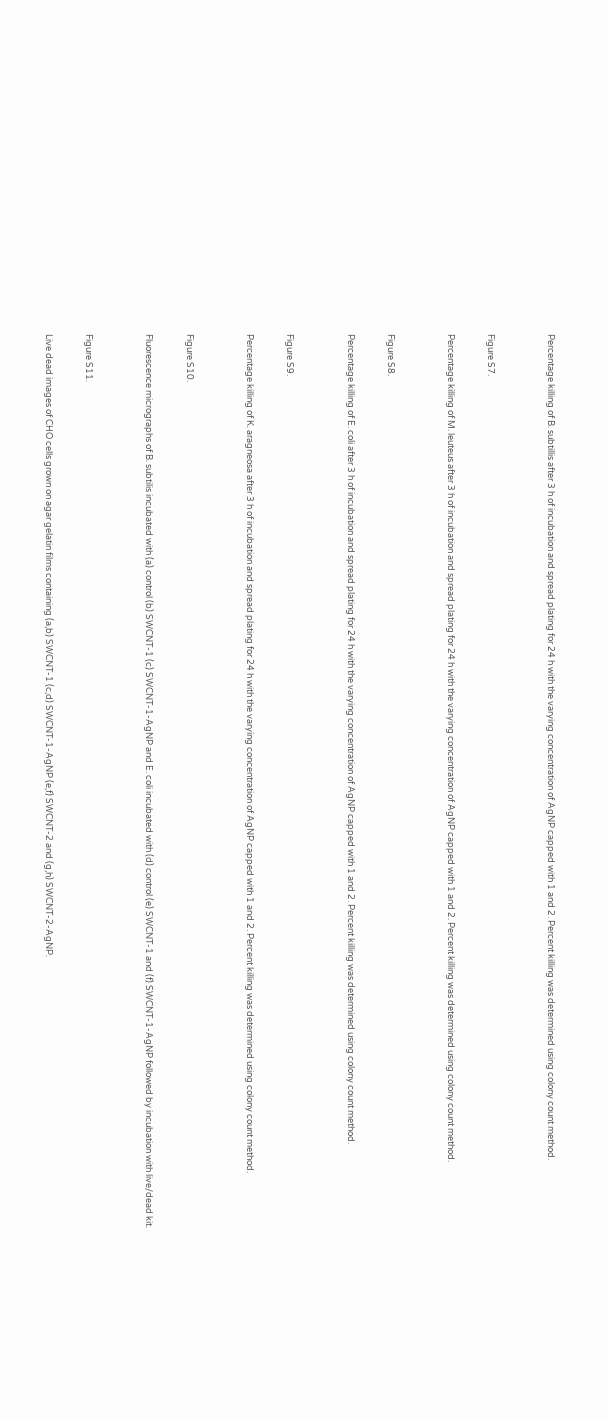Percentage killing of B. subtillis after 3 h of incubation and spread plating for 24 h with the varying concentration of AgNP capped with 1 and 2. Percent killing was determined using colony count method.


Figure S7.

Percentage killing of M. leuteus after 3 h of incubation and spread plating for 24 h with the varying concentration of AgNP capped with 1 and 2. Percent killing was determined using colony count method.


Figure S8.

Percentage killing of E. coli after 3 h of incubation and spread plating for 24 h with the varying concentration of AgNP capped with 1 and 2. Percent killing was determined using colony count method.


Figure S9.

Percentage killing of K. aragneosa after 3 h of incubation and spread plating for 24 h with the varying concentration of AgNP capped with 1 and 2. Percent killing was determined using colony count method.


Figure S10.

Fluorescence micrographs of B. subtilis incubated with (a) control (b) SWCNT-1 (c) SWCNT-1-AgNP and E. coli incubated with (d) control (e) SWCNT-1 and (f) SWCNT-1-AgNP followed by incubation with live/dead kit.


Figure S11.

Live dead images of CHO cells grown on agar gelatin films containing (a,b) SWCNT-1 (c,d) SWCNT-1-AgNP (e,f) SWCNT-2 and (g,h) SWCNT-2-AgNP.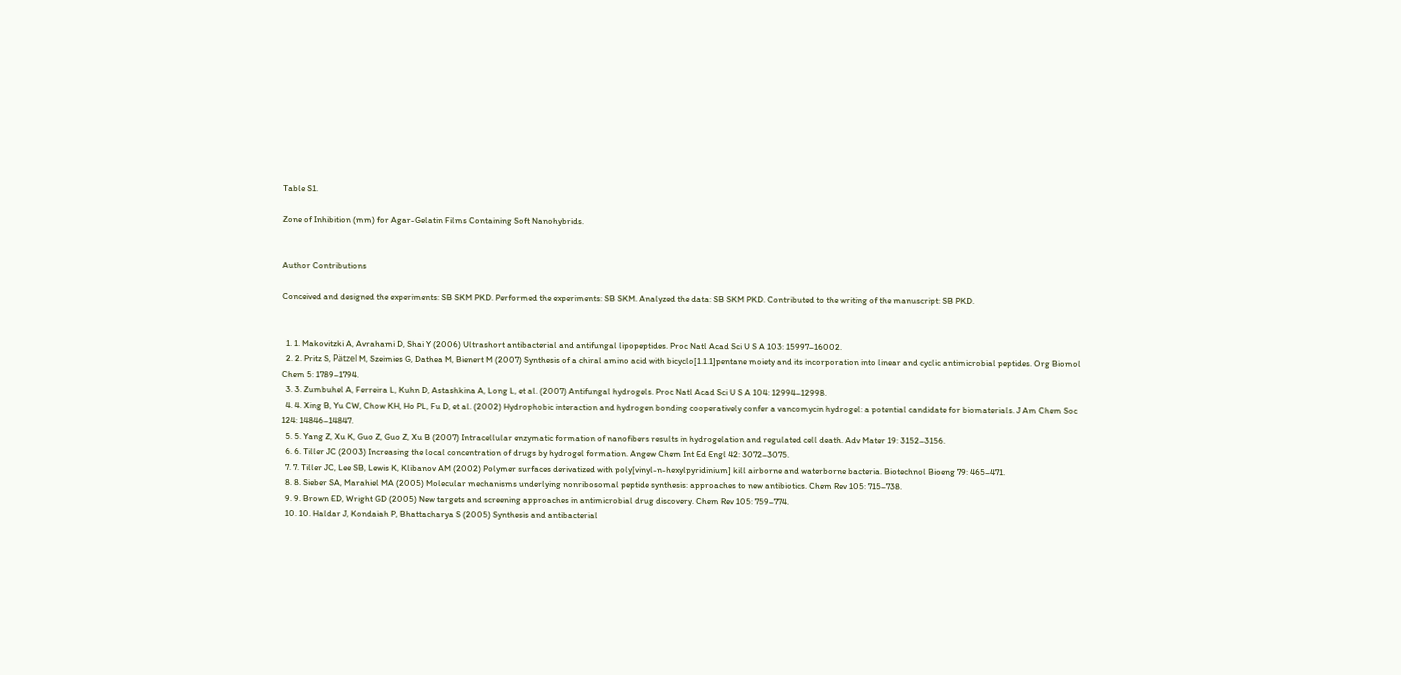Table S1.

Zone of Inhibition (mm) for Agar-Gelatin Films Containing Soft Nanohybrids.


Author Contributions

Conceived and designed the experiments: SB SKM PKD. Performed the experiments: SB SKM. Analyzed the data: SB SKM PKD. Contributed to the writing of the manuscript: SB PKD.


  1. 1. Makovitzki A, Avrahami D, Shai Y (2006) Ultrashort antibacterial and antifungal lipopeptides. Proc Natl Acad Sci U S A 103: 15997–16002.
  2. 2. Pritz S, Pätzel M, Szeimies G, Dathea M, Bienert M (2007) Synthesis of a chiral amino acid with bicyclo[1.1.1]pentane moiety and its incorporation into linear and cyclic antimicrobial peptides. Org Biomol Chem 5: 1789–1794.
  3. 3. Zumbuhel A, Ferreira L, Kuhn D, Astashkina A, Long L, et al. (2007) Antifungal hydrogels. Proc Natl Acad Sci U S A 104: 12994–12998.
  4. 4. Xing B, Yu CW, Chow KH, Ho PL, Fu D, et al. (2002) Hydrophobic interaction and hydrogen bonding cooperatively confer a vancomycin hydrogel: a potential candidate for biomaterials. J Am Chem Soc 124: 14846–14847.
  5. 5. Yang Z, Xu K, Guo Z, Guo Z, Xu B (2007) Intracellular enzymatic formation of nanofibers results in hydrogelation and regulated cell death. Adv Mater 19: 3152–3156.
  6. 6. Tiller JC (2003) Increasing the local concentration of drugs by hydrogel formation. Angew Chem Int Ed Engl 42: 3072–3075.
  7. 7. Tiller JC, Lee SB, Lewis K, Klibanov AM (2002) Polymer surfaces derivatized with poly[vinyl-n-hexylpyridinium] kill airborne and waterborne bacteria. Biotechnol Bioeng 79: 465–471.
  8. 8. Sieber SA, Marahiel MA (2005) Molecular mechanisms underlying nonribosomal peptide synthesis: approaches to new antibiotics. Chem Rev 105: 715–738.
  9. 9. Brown ED, Wright GD (2005) New targets and screening approaches in antimicrobial drug discovery. Chem Rev 105: 759–774.
  10. 10. Haldar J, Kondaiah P, Bhattacharya S (2005) Synthesis and antibacterial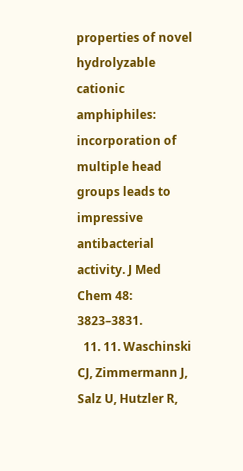properties of novel hydrolyzable cationic amphiphiles: incorporation of multiple head groups leads to impressive antibacterial activity. J Med Chem 48: 3823–3831.
  11. 11. Waschinski CJ, Zimmermann J, Salz U, Hutzler R,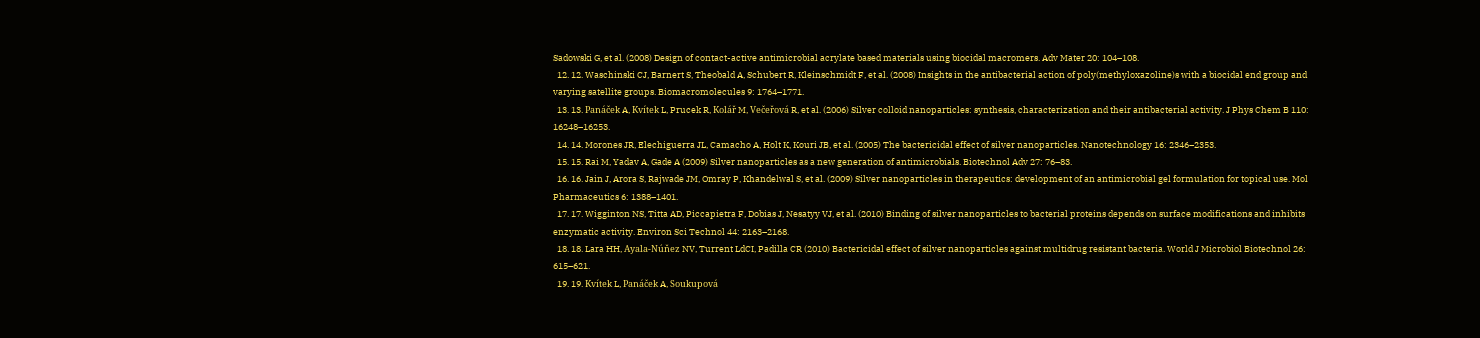Sadowski G, et al. (2008) Design of contact-active antimicrobial acrylate based materials using biocidal macromers. Adv Mater 20: 104–108.
  12. 12. Waschinski CJ, Barnert S, Theobald A, Schubert R, Kleinschmidt F, et al. (2008) Insights in the antibacterial action of poly(methyloxazoline)s with a biocidal end group and varying satellite groups. Biomacromolecules 9: 1764–1771.
  13. 13. Panáček A, Kvítek L, Prucek R, Kolář M, Večeřová R, et al. (2006) Silver colloid nanoparticles: synthesis, characterization and their antibacterial activity. J Phys Chem B 110: 16248–16253.
  14. 14. Morones JR, Elechiguerra JL, Camacho A, Holt K, Kouri JB, et al. (2005) The bactericidal effect of silver nanoparticles. Nanotechnology 16: 2346–2353.
  15. 15. Rai M, Yadav A, Gade A (2009) Silver nanoparticles as a new generation of antimicrobials. Biotechnol Adv 27: 76–83.
  16. 16. Jain J, Arora S, Rajwade JM, Omray P, Khandelwal S, et al. (2009) Silver nanoparticles in therapeutics: development of an antimicrobial gel formulation for topical use. Mol Pharmaceutics 6: 1388–1401.
  17. 17. Wigginton NS, Titta AD, Piccapietra F, Dobias J, Nesatyy VJ, et al. (2010) Binding of silver nanoparticles to bacterial proteins depends on surface modifications and inhibits enzymatic activity. Environ Sci Technol 44: 2163–2168.
  18. 18. Lara HH, Ayala-Núňez NV, Turrent LdCI, Padilla CR (2010) Bactericidal effect of silver nanoparticles against multidrug resistant bacteria. World J Microbiol Biotechnol 26: 615–621.
  19. 19. Kvítek L, Panáček A, Soukupová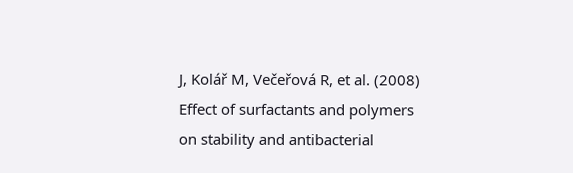J, Kolář M, Večeřová R, et al. (2008) Effect of surfactants and polymers on stability and antibacterial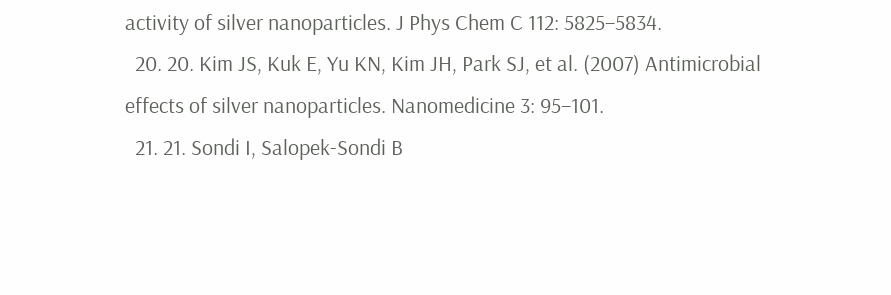activity of silver nanoparticles. J Phys Chem C 112: 5825–5834.
  20. 20. Kim JS, Kuk E, Yu KN, Kim JH, Park SJ, et al. (2007) Antimicrobial effects of silver nanoparticles. Nanomedicine 3: 95–101.
  21. 21. Sondi I, Salopek-Sondi B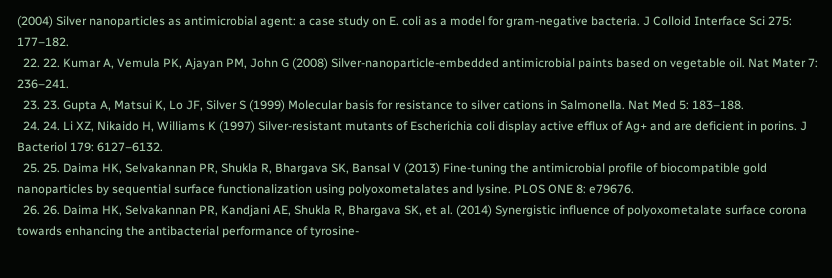(2004) Silver nanoparticles as antimicrobial agent: a case study on E. coli as a model for gram-negative bacteria. J Colloid Interface Sci 275: 177–182.
  22. 22. Kumar A, Vemula PK, Ajayan PM, John G (2008) Silver-nanoparticle-embedded antimicrobial paints based on vegetable oil. Nat Mater 7: 236–241.
  23. 23. Gupta A, Matsui K, Lo JF, Silver S (1999) Molecular basis for resistance to silver cations in Salmonella. Nat Med 5: 183–188.
  24. 24. Li XZ, Nikaido H, Williams K (1997) Silver-resistant mutants of Escherichia coli display active efflux of Ag+ and are deficient in porins. J Bacteriol 179: 6127–6132.
  25. 25. Daima HK, Selvakannan PR, Shukla R, Bhargava SK, Bansal V (2013) Fine-tuning the antimicrobial profile of biocompatible gold nanoparticles by sequential surface functionalization using polyoxometalates and lysine. PLOS ONE 8: e79676.
  26. 26. Daima HK, Selvakannan PR, Kandjani AE, Shukla R, Bhargava SK, et al. (2014) Synergistic influence of polyoxometalate surface corona towards enhancing the antibacterial performance of tyrosine-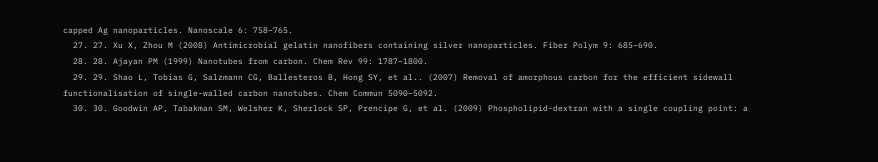capped Ag nanoparticles. Nanoscale 6: 758–765.
  27. 27. Xu X, Zhou M (2008) Antimicrobial gelatin nanofibers containing silver nanoparticles. Fiber Polym 9: 685–690.
  28. 28. Ajayan PM (1999) Nanotubes from carbon. Chem Rev 99: 1787–1800.
  29. 29. Shao L, Tobias G, Salzmann CG, Ballesteros B, Hong SY, et al.. (2007) Removal of amorphous carbon for the efficient sidewall functionalisation of single-walled carbon nanotubes. Chem Commun 5090–5092.
  30. 30. Goodwin AP, Tabakman SM, Welsher K, Sherlock SP, Prencipe G, et al. (2009) Phospholipid-dextran with a single coupling point: a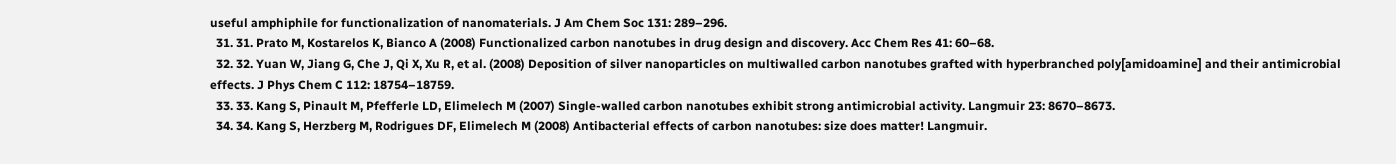useful amphiphile for functionalization of nanomaterials. J Am Chem Soc 131: 289–296.
  31. 31. Prato M, Kostarelos K, Bianco A (2008) Functionalized carbon nanotubes in drug design and discovery. Acc Chem Res 41: 60–68.
  32. 32. Yuan W, Jiang G, Che J, Qi X, Xu R, et al. (2008) Deposition of silver nanoparticles on multiwalled carbon nanotubes grafted with hyperbranched poly[amidoamine] and their antimicrobial effects. J Phys Chem C 112: 18754–18759.
  33. 33. Kang S, Pinault M, Pfefferle LD, Elimelech M (2007) Single-walled carbon nanotubes exhibit strong antimicrobial activity. Langmuir 23: 8670–8673.
  34. 34. Kang S, Herzberg M, Rodrigues DF, Elimelech M (2008) Antibacterial effects of carbon nanotubes: size does matter! Langmuir.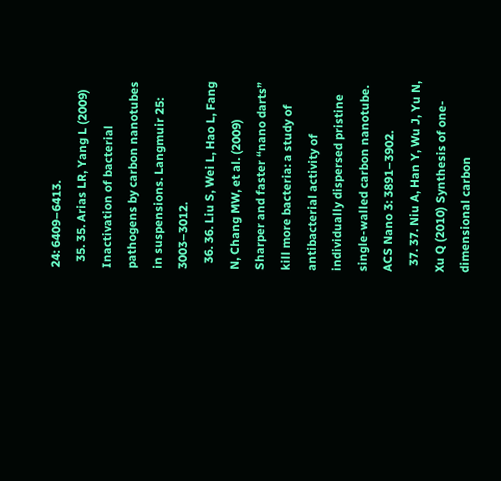24: 6409–6413.
  35. 35. Arias LR, Yang L (2009) Inactivation of bacterial pathogens by carbon nanotubes in suspensions. Langmuir 25: 3003–3012.
  36. 36. Liu S, Wei L, Hao L, Fang N, Chang MW, et al. (2009) Sharper and faster “nano darts” kill more bacteria: a study of antibacterial activity of individually dispersed pristine single-walled carbon nanotube. ACS Nano 3: 3891–3902.
  37. 37. Niu A, Han Y, Wu J, Yu N, Xu Q (2010) Synthesis of one-dimensional carbon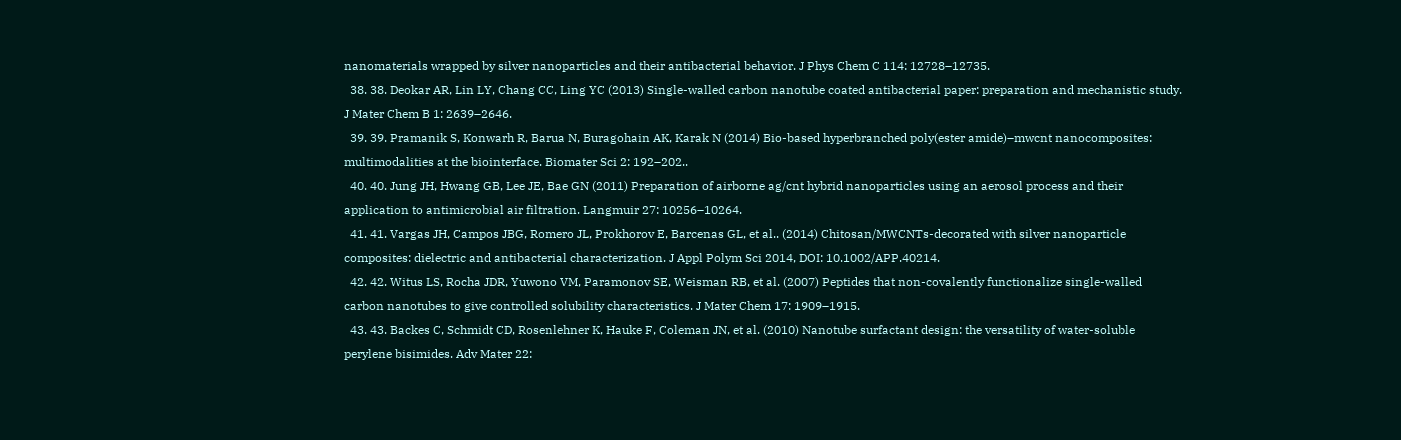nanomaterials wrapped by silver nanoparticles and their antibacterial behavior. J Phys Chem C 114: 12728–12735.
  38. 38. Deokar AR, Lin LY, Chang CC, Ling YC (2013) Single-walled carbon nanotube coated antibacterial paper: preparation and mechanistic study. J Mater Chem B 1: 2639–2646.
  39. 39. Pramanik S, Konwarh R, Barua N, Buragohain AK, Karak N (2014) Bio-based hyperbranched poly(ester amide)–mwcnt nanocomposites: multimodalities at the biointerface. Biomater Sci 2: 192–202..
  40. 40. Jung JH, Hwang GB, Lee JE, Bae GN (2011) Preparation of airborne ag/cnt hybrid nanoparticles using an aerosol process and their application to antimicrobial air filtration. Langmuir 27: 10256–10264.
  41. 41. Vargas JH, Campos JBG, Romero JL, Prokhorov E, Barcenas GL, et al.. (2014) Chitosan/MWCNTs-decorated with silver nanoparticle composites: dielectric and antibacterial characterization. J Appl Polym Sci 2014, DOI: 10.1002/APP.40214.
  42. 42. Witus LS, Rocha JDR, Yuwono VM, Paramonov SE, Weisman RB, et al. (2007) Peptides that non-covalently functionalize single-walled carbon nanotubes to give controlled solubility characteristics. J Mater Chem 17: 1909–1915.
  43. 43. Backes C, Schmidt CD, Rosenlehner K, Hauke F, Coleman JN, et al. (2010) Nanotube surfactant design: the versatility of water-soluble perylene bisimides. Adv Mater 22: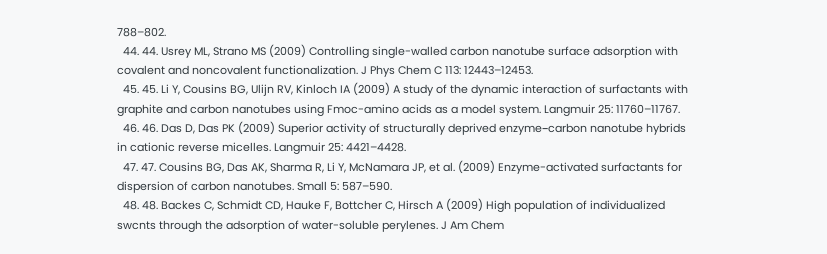788–802.
  44. 44. Usrey ML, Strano MS (2009) Controlling single-walled carbon nanotube surface adsorption with covalent and noncovalent functionalization. J Phys Chem C 113: 12443–12453.
  45. 45. Li Y, Cousins BG, Ulijn RV, Kinloch IA (2009) A study of the dynamic interaction of surfactants with graphite and carbon nanotubes using Fmoc-amino acids as a model system. Langmuir 25: 11760–11767.
  46. 46. Das D, Das PK (2009) Superior activity of structurally deprived enzyme−carbon nanotube hybrids in cationic reverse micelles. Langmuir 25: 4421–4428.
  47. 47. Cousins BG, Das AK, Sharma R, Li Y, McNamara JP, et al. (2009) Enzyme-activated surfactants for dispersion of carbon nanotubes. Small 5: 587–590.
  48. 48. Backes C, Schmidt CD, Hauke F, Bottcher C, Hirsch A (2009) High population of individualized swcnts through the adsorption of water-soluble perylenes. J Am Chem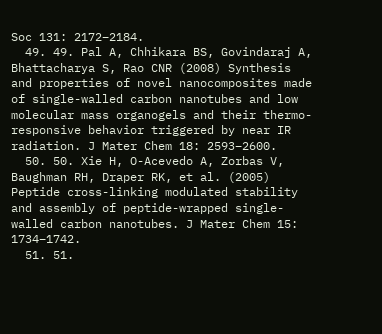Soc 131: 2172–2184.
  49. 49. Pal A, Chhikara BS, Govindaraj A, Bhattacharya S, Rao CNR (2008) Synthesis and properties of novel nanocomposites made of single-walled carbon nanotubes and low molecular mass organogels and their thermo-responsive behavior triggered by near IR radiation. J Mater Chem 18: 2593–2600.
  50. 50. Xie H, O-Acevedo A, Zorbas V, Baughman RH, Draper RK, et al. (2005) Peptide cross-linking modulated stability and assembly of peptide-wrapped single-walled carbon nanotubes. J Mater Chem 15: 1734–1742.
  51. 51.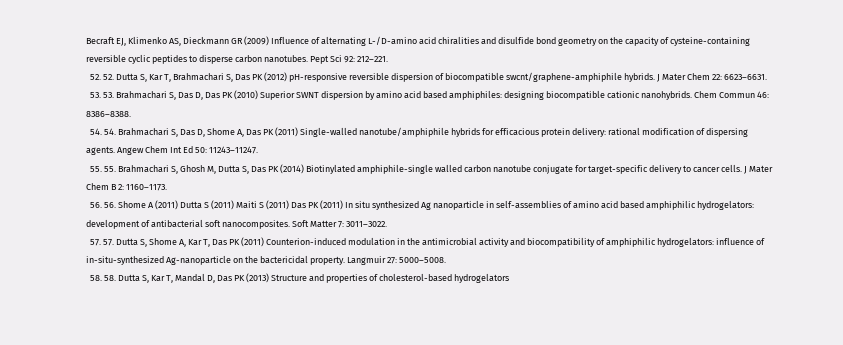Becraft EJ, Klimenko AS, Dieckmann GR (2009) Influence of alternating L-/D-amino acid chiralities and disulfide bond geometry on the capacity of cysteine-containing reversible cyclic peptides to disperse carbon nanotubes. Pept Sci 92: 212–221.
  52. 52. Dutta S, Kar T, Brahmachari S, Das PK (2012) pH-responsive reversible dispersion of biocompatible swcnt/graphene-amphiphile hybrids. J Mater Chem 22: 6623–6631.
  53. 53. Brahmachari S, Das D, Das PK (2010) Superior SWNT dispersion by amino acid based amphiphiles: designing biocompatible cationic nanohybrids. Chem Commun 46: 8386–8388.
  54. 54. Brahmachari S, Das D, Shome A, Das PK (2011) Single-walled nanotube/amphiphile hybrids for efficacious protein delivery: rational modification of dispersing agents. Angew Chem Int Ed 50: 11243–11247.
  55. 55. Brahmachari S, Ghosh M, Dutta S, Das PK (2014) Biotinylated amphiphile-single walled carbon nanotube conjugate for target-specific delivery to cancer cells. J Mater Chem B 2: 1160–1173.
  56. 56. Shome A (2011) Dutta S (2011) Maiti S (2011) Das PK (2011) In situ synthesized Ag nanoparticle in self-assemblies of amino acid based amphiphilic hydrogelators: development of antibacterial soft nanocomposites. Soft Matter 7: 3011–3022.
  57. 57. Dutta S, Shome A, Kar T, Das PK (2011) Counterion-induced modulation in the antimicrobial activity and biocompatibility of amphiphilic hydrogelators: influence of in-situ-synthesized Ag-nanoparticle on the bactericidal property. Langmuir 27: 5000–5008.
  58. 58. Dutta S, Kar T, Mandal D, Das PK (2013) Structure and properties of cholesterol-based hydrogelators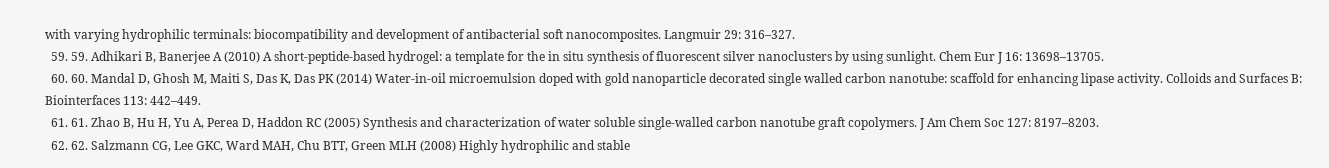with varying hydrophilic terminals: biocompatibility and development of antibacterial soft nanocomposites. Langmuir 29: 316–327.
  59. 59. Adhikari B, Banerjee A (2010) A short-peptide-based hydrogel: a template for the in situ synthesis of fluorescent silver nanoclusters by using sunlight. Chem Eur J 16: 13698–13705.
  60. 60. Mandal D, Ghosh M, Maiti S, Das K, Das PK (2014) Water-in-oil microemulsion doped with gold nanoparticle decorated single walled carbon nanotube: scaffold for enhancing lipase activity. Colloids and Surfaces B: Biointerfaces 113: 442–449.
  61. 61. Zhao B, Hu H, Yu A, Perea D, Haddon RC (2005) Synthesis and characterization of water soluble single-walled carbon nanotube graft copolymers. J Am Chem Soc 127: 8197–8203.
  62. 62. Salzmann CG, Lee GKC, Ward MAH, Chu BTT, Green MLH (2008) Highly hydrophilic and stable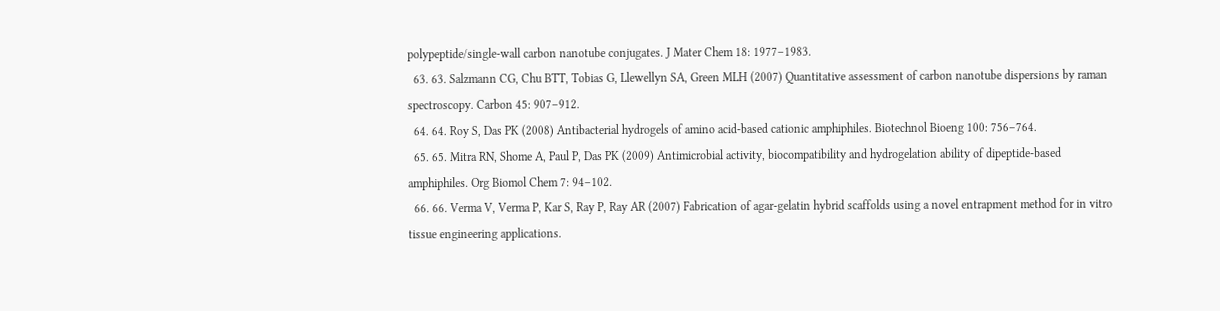polypeptide/single-wall carbon nanotube conjugates. J Mater Chem 18: 1977–1983.
  63. 63. Salzmann CG, Chu BTT, Tobias G, Llewellyn SA, Green MLH (2007) Quantitative assessment of carbon nanotube dispersions by raman spectroscopy. Carbon 45: 907–912.
  64. 64. Roy S, Das PK (2008) Antibacterial hydrogels of amino acid-based cationic amphiphiles. Biotechnol Bioeng 100: 756–764.
  65. 65. Mitra RN, Shome A, Paul P, Das PK (2009) Antimicrobial activity, biocompatibility and hydrogelation ability of dipeptide-based amphiphiles. Org Biomol Chem 7: 94–102.
  66. 66. Verma V, Verma P, Kar S, Ray P, Ray AR (2007) Fabrication of agar-gelatin hybrid scaffolds using a novel entrapment method for in vitro tissue engineering applications.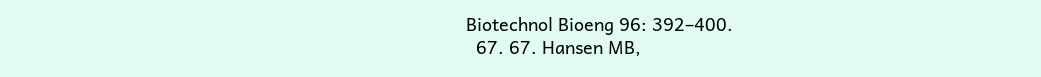Biotechnol Bioeng 96: 392–400.
  67. 67. Hansen MB,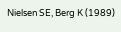Nielsen SE, Berg K (1989)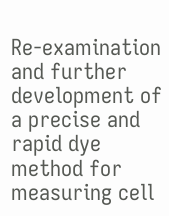Re-examination and further development of a precise and rapid dye method for measuring cell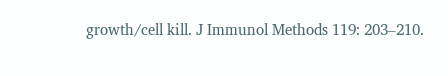growth/cell kill. J Immunol Methods 119: 203–210.